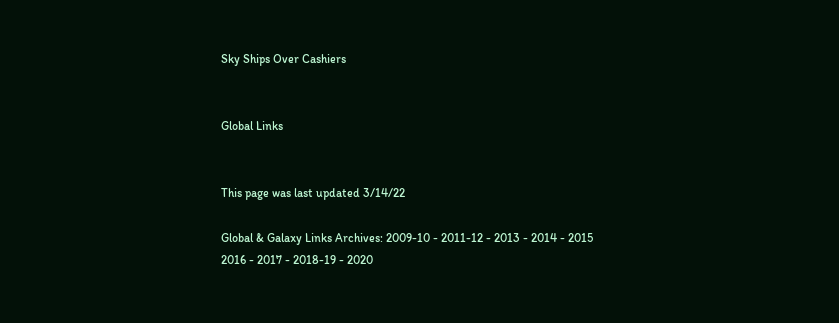Sky Ships Over Cashiers


Global Links


This page was last updated 3/14/22

Global & Galaxy Links Archives: 2009-10 - 2011-12 - 2013 - 2014 - 2015
2016 - 2017 - 2018-19 - 2020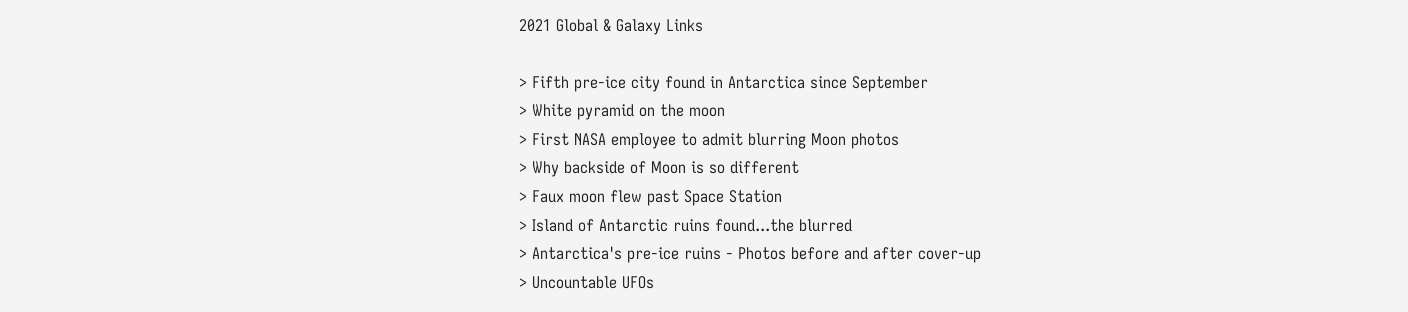2021 Global & Galaxy Links

> Fifth pre-ice city found in Antarctica since September
> White pyramid on the moon
> First NASA employee to admit blurring Moon photos
> Why backside of Moon is so different
> Faux moon flew past Space Station
> Island of Antarctic ruins found...the blurred
> Antarctica's pre-ice ruins - Photos before and after cover-up
> Uncountable UFOs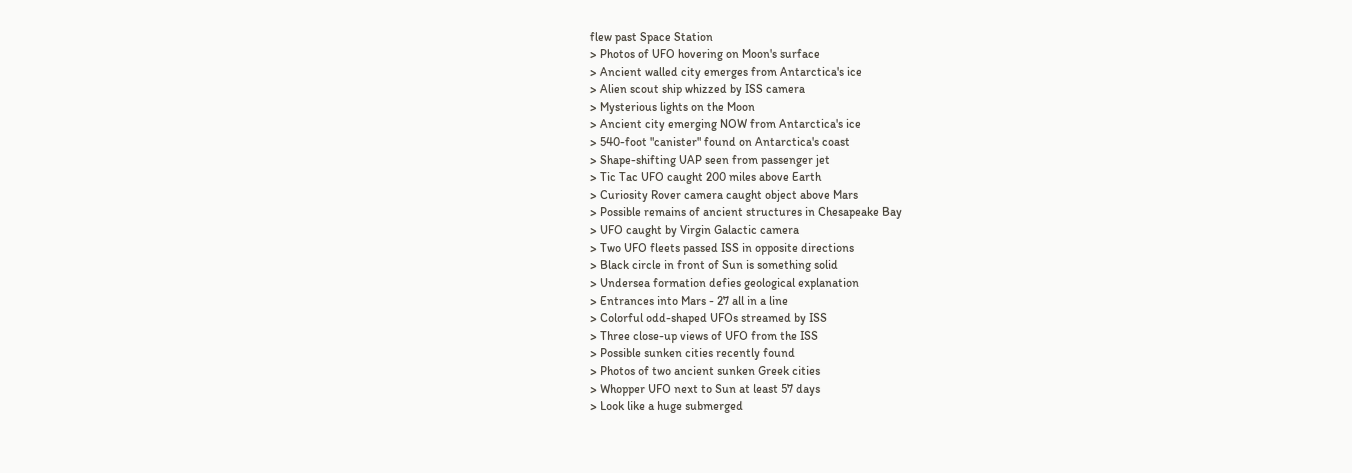flew past Space Station
> Photos of UFO hovering on Moon's surface
> Ancient walled city emerges from Antarctica's ice
> Alien scout ship whizzed by ISS camera
> Mysterious lights on the Moon
> Ancient city emerging NOW from Antarctica's ice
> 540-foot "canister" found on Antarctica's coast
> Shape-shifting UAP seen from passenger jet
> Tic Tac UFO caught 200 miles above Earth
> Curiosity Rover camera caught object above Mars
> Possible remains of ancient structures in Chesapeake Bay
> UFO caught by Virgin Galactic camera
> Two UFO fleets passed ISS in opposite directions
> Black circle in front of Sun is something solid
> Undersea formation defies geological explanation
> Entrances into Mars - 27 all in a line
> Colorful odd-shaped UFOs streamed by ISS
> Three close-up views of UFO from the ISS
> Possible sunken cities recently found
> Photos of two ancient sunken Greek cities
> Whopper UFO next to Sun at least 57 days
> Look like a huge submerged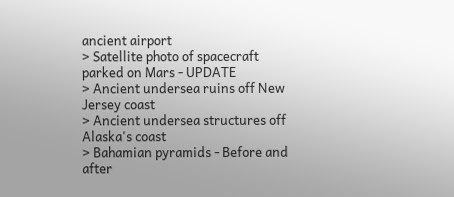ancient airport
> Satellite photo of spacecraft parked on Mars - UPDATE
> Ancient undersea ruins off New Jersey coast
> Ancient undersea structures off Alaska's coast
> Bahamian pyramids - Before and after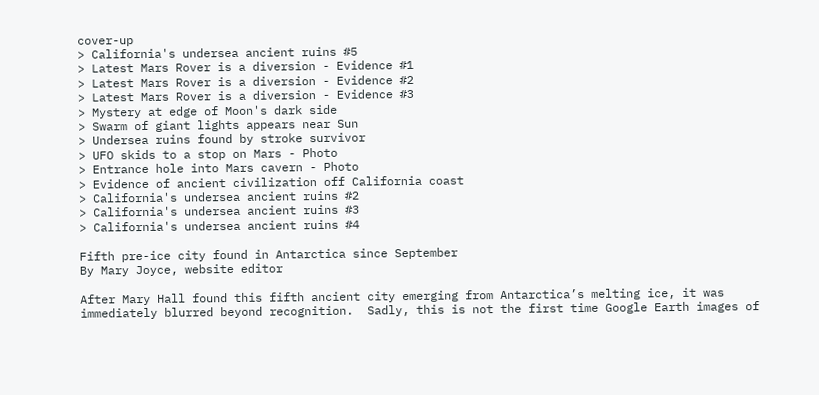cover-up
> California's undersea ancient ruins #5
> Latest Mars Rover is a diversion - Evidence #1
> Latest Mars Rover is a diversion - Evidence #2
> Latest Mars Rover is a diversion - Evidence #3
> Mystery at edge of Moon's dark side
> Swarm of giant lights appears near Sun
> Undersea ruins found by stroke survivor
> UFO skids to a stop on Mars - Photo
> Entrance hole into Mars cavern - Photo
> Evidence of ancient civilization off California coast
> California's undersea ancient ruins #2
> California's undersea ancient ruins #3
> California's undersea ancient ruins #4

Fifth pre-ice city found in Antarctica since September
By Mary Joyce, website editor

After Mary Hall found this fifth ancient city emerging from Antarctica’s melting ice, it was immediately blurred beyond recognition.  Sadly, this is not the first time Google Earth images of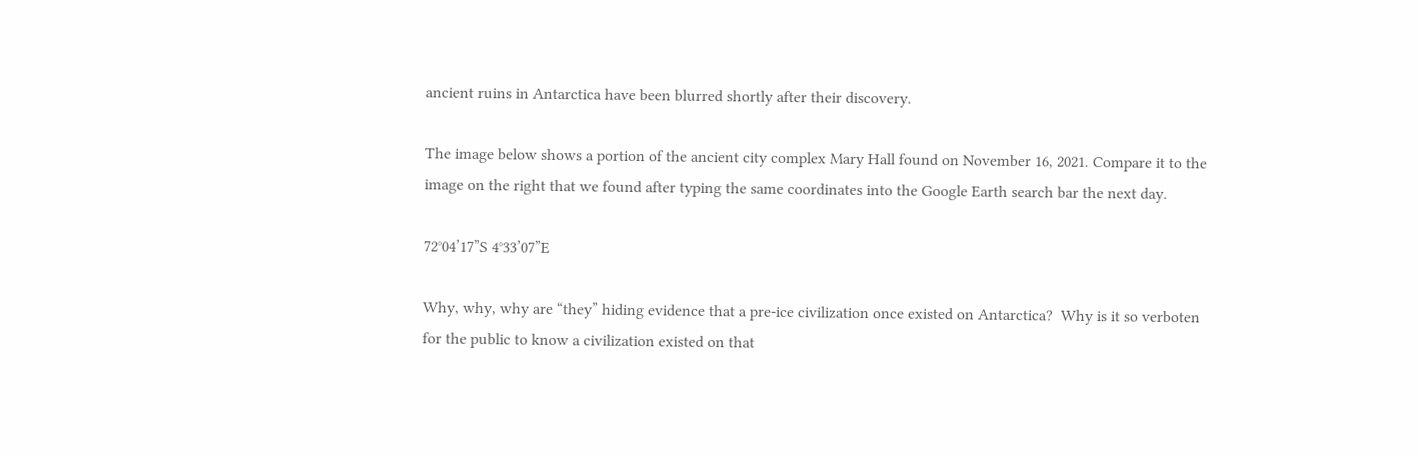ancient ruins in Antarctica have been blurred shortly after their discovery.

The image below shows a portion of the ancient city complex Mary Hall found on November 16, 2021. Compare it to the image on the right that we found after typing the same coordinates into the Google Earth search bar the next day.

72°04’17”S 4°33’07”E

Why, why, why are “they” hiding evidence that a pre-ice civilization once existed on Antarctica?  Why is it so verboten for the public to know a civilization existed on that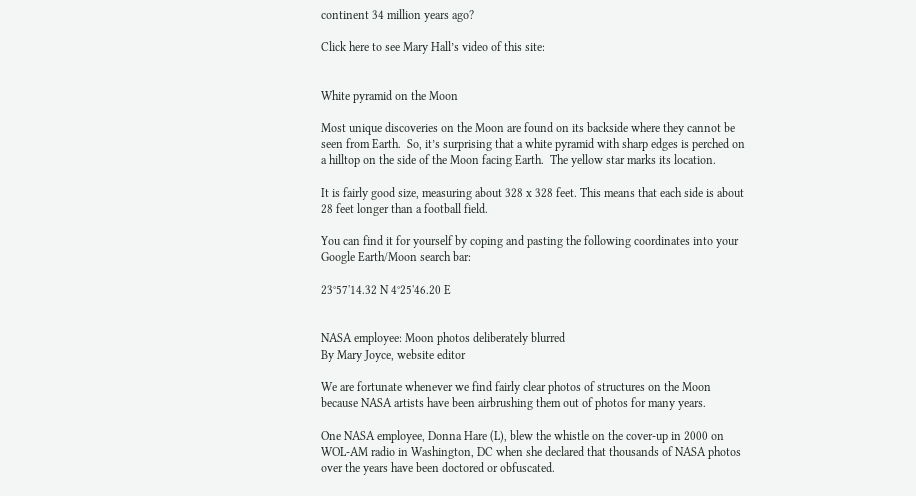continent 34 million years ago?

Click here to see Mary Hall’s video of this site:


White pyramid on the Moon

Most unique discoveries on the Moon are found on its backside where they cannot be seen from Earth.  So, it’s surprising that a white pyramid with sharp edges is perched on a hilltop on the side of the Moon facing Earth.  The yellow star marks its location.

It is fairly good size, measuring about 328 x 328 feet. This means that each side is about 28 feet longer than a football field.

You can find it for yourself by coping and pasting the following coordinates into your Google Earth/Moon search bar:

23°57'14.32 N 4°25'46.20 E


NASA employee: Moon photos deliberately blurred
By Mary Joyce, website editor

We are fortunate whenever we find fairly clear photos of structures on the Moon because NASA artists have been airbrushing them out of photos for many years.

One NASA employee, Donna Hare (L), blew the whistle on the cover-up in 2000 on WOL-AM radio in Washington, DC when she declared that thousands of NASA photos over the years have been doctored or obfuscated.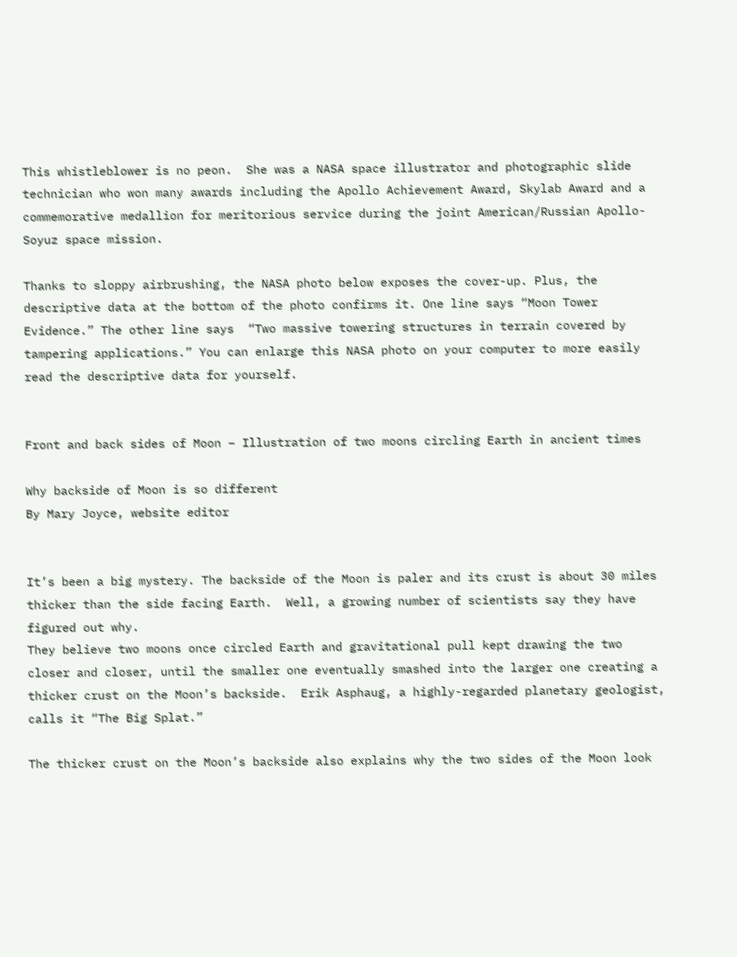This whistleblower is no peon.  She was a NASA space illustrator and photographic slide technician who won many awards including the Apollo Achievement Award, Skylab Award and a commemorative medallion for meritorious service during the joint American/Russian Apollo-Soyuz space mission.

Thanks to sloppy airbrushing, the NASA photo below exposes the cover-up. Plus, the descriptive data at the bottom of the photo confirms it. One line says “Moon Tower Evidence.” The other line says  “Two massive towering structures in terrain covered by tampering applications.” You can enlarge this NASA photo on your computer to more easily read the descriptive data for yourself.


Front and back sides of Moon – Illustration of two moons circling Earth in ancient times

Why backside of Moon is so different
By Mary Joyce, website editor


It’s been a big mystery. The backside of the Moon is paler and its crust is about 30 miles thicker than the side facing Earth.  Well, a growing number of scientists say they have figured out why.
They believe two moons once circled Earth and gravitational pull kept drawing the two closer and closer, until the smaller one eventually smashed into the larger one creating a thicker crust on the Moon’s backside.  Erik Asphaug, a highly-regarded planetary geologist, calls it “The Big Splat.”

The thicker crust on the Moon’s backside also explains why the two sides of the Moon look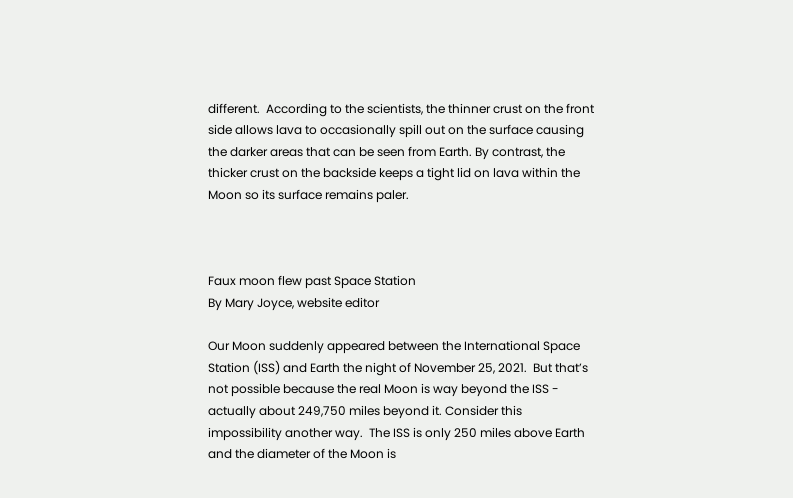different.  According to the scientists, the thinner crust on the front side allows lava to occasionally spill out on the surface causing the darker areas that can be seen from Earth. By contrast, the thicker crust on the backside keeps a tight lid on lava within the Moon so its surface remains paler.



Faux moon flew past Space Station
By Mary Joyce, website editor

Our Moon suddenly appeared between the International Space Station (ISS) and Earth the night of November 25, 2021.  But that’s not possible because the real Moon is way beyond the ISS - actually about 249,750 miles beyond it. Consider this impossibility another way.  The ISS is only 250 miles above Earth and the diameter of the Moon is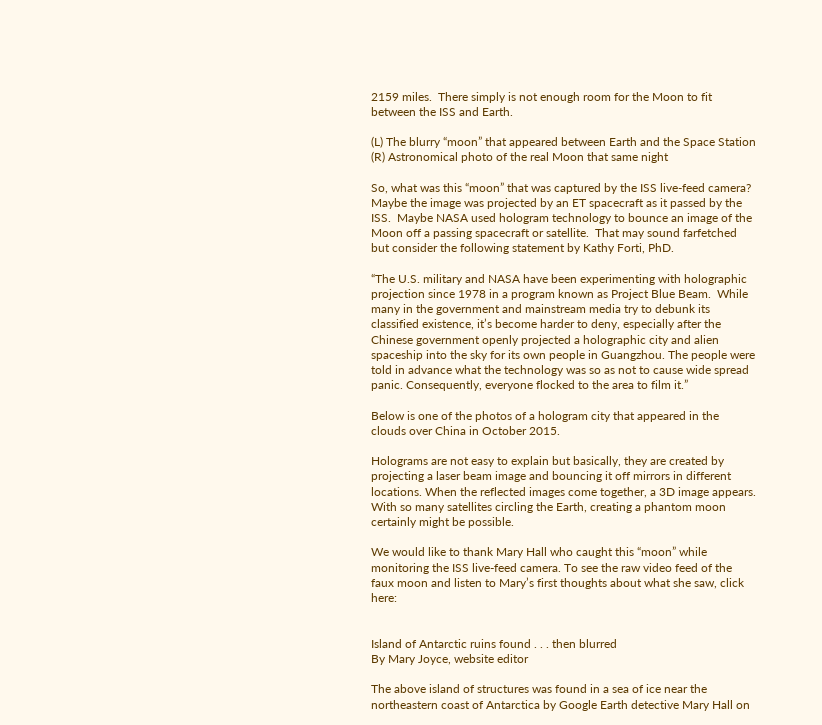2159 miles.  There simply is not enough room for the Moon to fit between the ISS and Earth.

(L) The blurry “moon” that appeared between Earth and the Space Station
(R) Astronomical photo of the real Moon that same night

So, what was this “moon” that was captured by the ISS live-feed camera? Maybe the image was projected by an ET spacecraft as it passed by the ISS.  Maybe NASA used hologram technology to bounce an image of the Moon off a passing spacecraft or satellite.  That may sound farfetched but consider the following statement by Kathy Forti, PhD.

“The U.S. military and NASA have been experimenting with holographic projection since 1978 in a program known as Project Blue Beam.  While many in the government and mainstream media try to debunk its classified existence, it’s become harder to deny, especially after the Chinese government openly projected a holographic city and alien spaceship into the sky for its own people in Guangzhou. The people were told in advance what the technology was so as not to cause wide spread panic. Consequently, everyone flocked to the area to film it.”

Below is one of the photos of a hologram city that appeared in the clouds over China in October 2015.

Holograms are not easy to explain but basically, they are created by projecting a laser beam image and bouncing it off mirrors in different locations. When the reflected images come together, a 3D image appears. With so many satellites circling the Earth, creating a phantom moon certainly might be possible.

We would like to thank Mary Hall who caught this “moon” while monitoring the ISS live-feed camera. To see the raw video feed of the faux moon and listen to Mary’s first thoughts about what she saw, click here:


Island of Antarctic ruins found . . . then blurred
By Mary Joyce, website editor

The above island of structures was found in a sea of ice near the northeastern coast of Antarctica by Google Earth detective Mary Hall on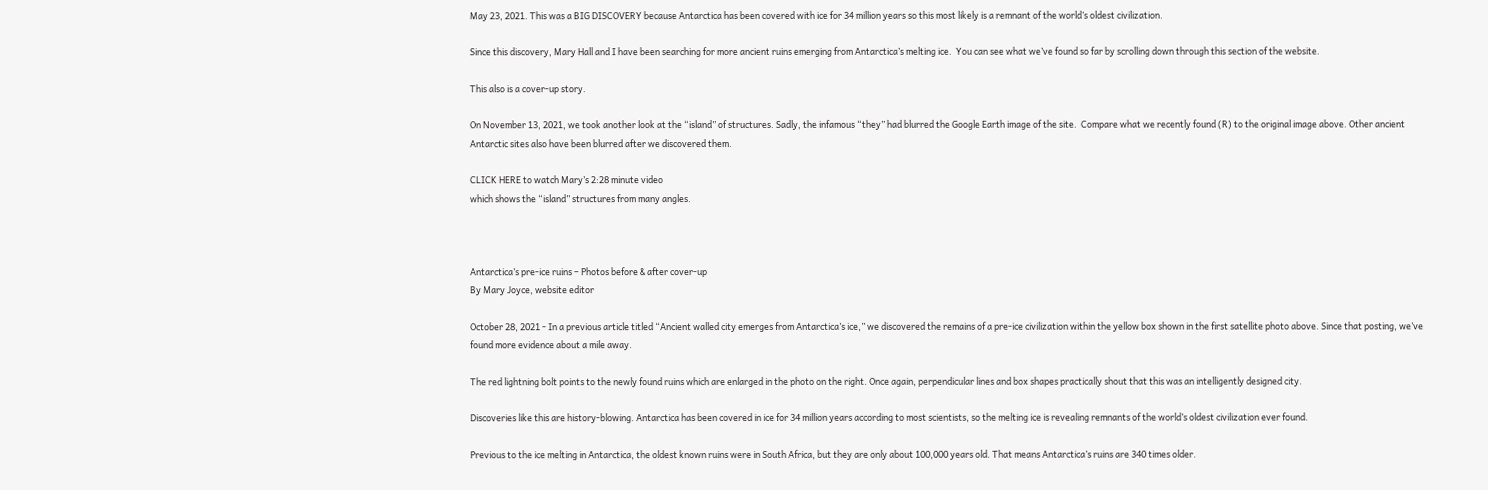May 23, 2021. This was a BIG DISCOVERY because Antarctica has been covered with ice for 34 million years so this most likely is a remnant of the world’s oldest civilization.

Since this discovery, Mary Hall and I have been searching for more ancient ruins emerging from Antarctica’s melting ice.  You can see what we’ve found so far by scrolling down through this section of the website.

This also is a cover-up story.

On November 13, 2021, we took another look at the “island” of structures. Sadly, the infamous “they” had blurred the Google Earth image of the site.  Compare what we recently found (R) to the original image above. Other ancient Antarctic sites also have been blurred after we discovered them.

CLICK HERE to watch Mary’s 2:28 minute video
which shows the “island” structures from many angles.



Antarctica’s pre-ice ruins – Photos before & after cover-up
By Mary Joyce, website editor

October 28, 2021 - In a previous article titled “Ancient walled city emerges from Antarctica’s ice,” we discovered the remains of a pre-ice civilization within the yellow box shown in the first satellite photo above. Since that posting, we’ve found more evidence about a mile away.

The red lightning bolt points to the newly found ruins which are enlarged in the photo on the right. Once again, perpendicular lines and box shapes practically shout that this was an intelligently designed city.

Discoveries like this are history-blowing. Antarctica has been covered in ice for 34 million years according to most scientists, so the melting ice is revealing remnants of the world’s oldest civilization ever found.

Previous to the ice melting in Antarctica, the oldest known ruins were in South Africa, but they are only about 100,000 years old. That means Antarctica’s ruins are 340 times older.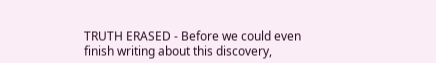TRUTH ERASED - Before we could even finish writing about this discovery,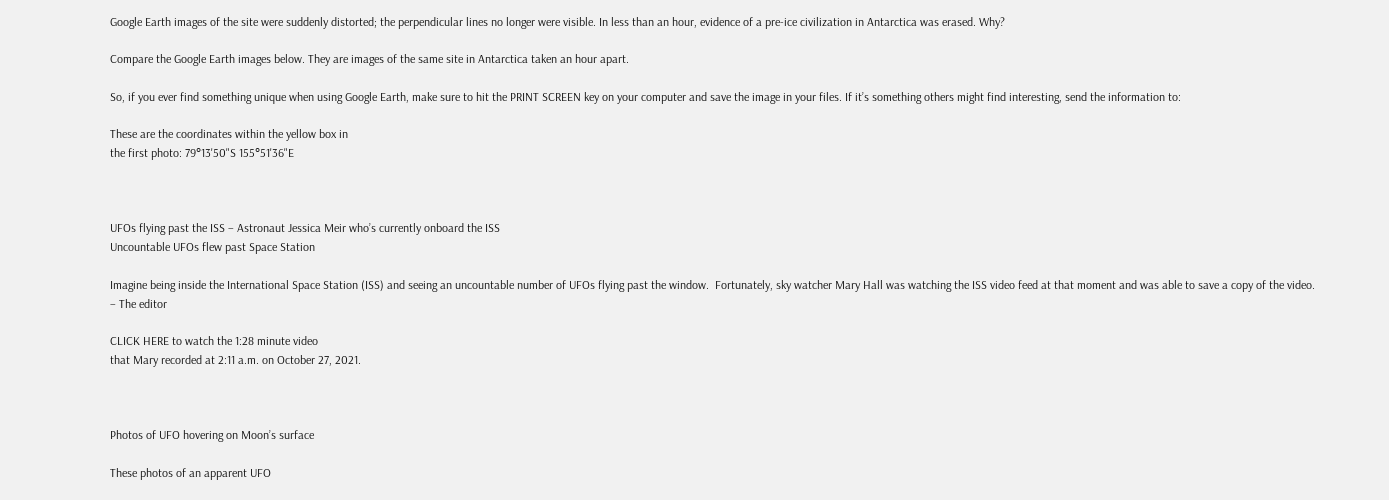Google Earth images of the site were suddenly distorted; the perpendicular lines no longer were visible. In less than an hour, evidence of a pre-ice civilization in Antarctica was erased. Why?

Compare the Google Earth images below. They are images of the same site in Antarctica taken an hour apart.

So, if you ever find something unique when using Google Earth, make sure to hit the PRINT SCREEN key on your computer and save the image in your files. If it’s something others might find interesting, send the information to:

These are the coordinates within the yellow box in
the first photo: 79°13'50"S 155°51'36"E



UFOs flying past the ISS – Astronaut Jessica Meir who’s currently onboard the ISS
Uncountable UFOs flew past Space Station

Imagine being inside the International Space Station (ISS) and seeing an uncountable number of UFOs flying past the window.  Fortunately, sky watcher Mary Hall was watching the ISS video feed at that moment and was able to save a copy of the video. – The editor

CLICK HERE to watch the 1:28 minute video
that Mary recorded at 2:11 a.m. on October 27, 2021.



Photos of UFO hovering on Moon’s surface

These photos of an apparent UFO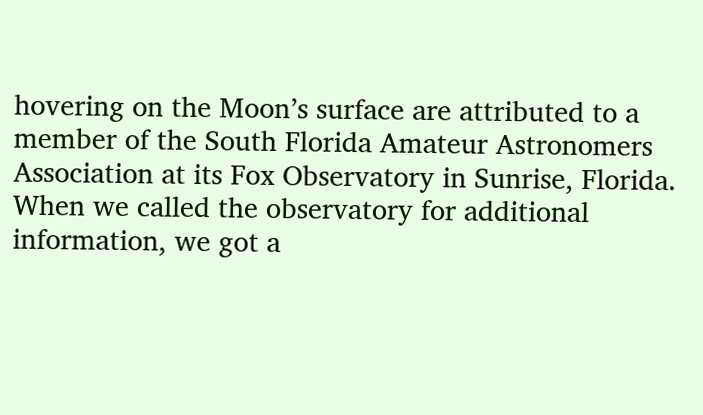hovering on the Moon’s surface are attributed to a member of the South Florida Amateur Astronomers Association at its Fox Observatory in Sunrise, Florida. When we called the observatory for additional information, we got a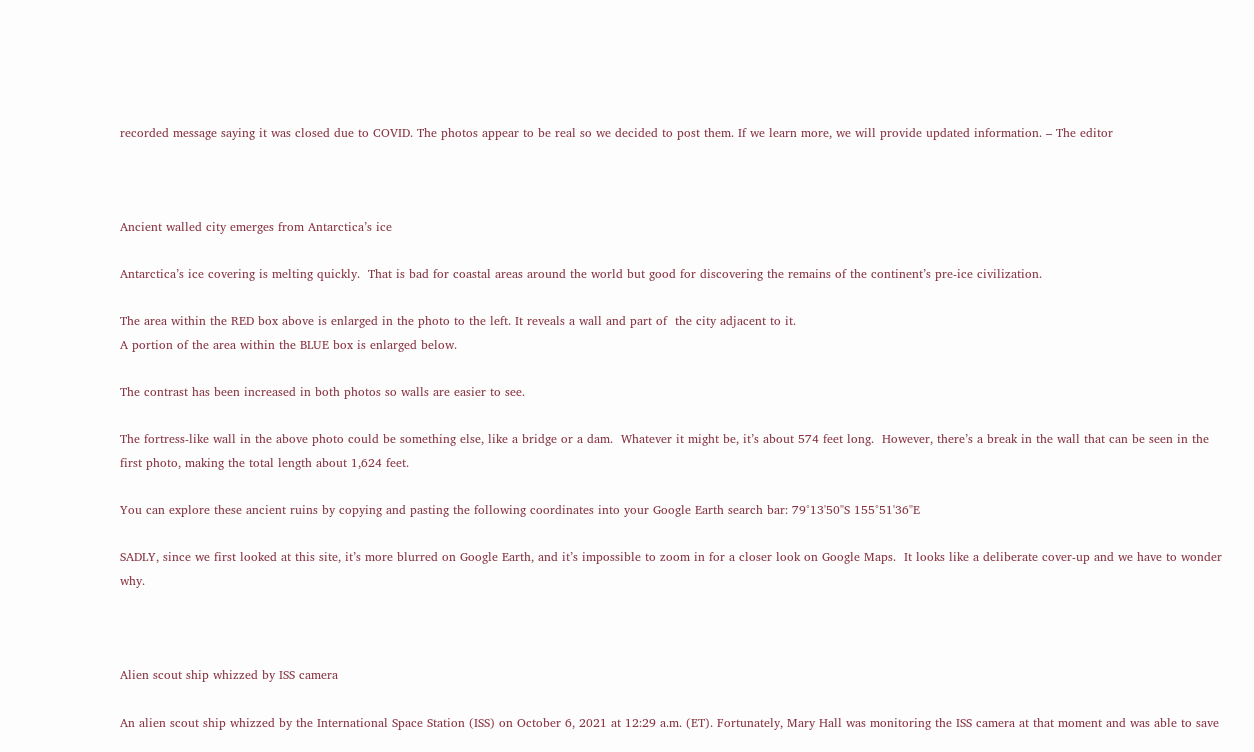recorded message saying it was closed due to COVID. The photos appear to be real so we decided to post them. If we learn more, we will provide updated information. – The editor



Ancient walled city emerges from Antarctica’s ice

Antarctica’s ice covering is melting quickly.  That is bad for coastal areas around the world but good for discovering the remains of the continent’s pre-ice civilization.

The area within the RED box above is enlarged in the photo to the left. It reveals a wall and part of  the city adjacent to it.
A portion of the area within the BLUE box is enlarged below.

The contrast has been increased in both photos so walls are easier to see.

The fortress-like wall in the above photo could be something else, like a bridge or a dam.  Whatever it might be, it’s about 574 feet long.  However, there’s a break in the wall that can be seen in the first photo, making the total length about 1,624 feet.

You can explore these ancient ruins by copying and pasting the following coordinates into your Google Earth search bar: 79°13'50"S 155°51'36"E

SADLY, since we first looked at this site, it’s more blurred on Google Earth, and it’s impossible to zoom in for a closer look on Google Maps.  It looks like a deliberate cover-up and we have to wonder why.



Alien scout ship whizzed by ISS camera

An alien scout ship whizzed by the International Space Station (ISS) on October 6, 2021 at 12:29 a.m. (ET). Fortunately, Mary Hall was monitoring the ISS camera at that moment and was able to save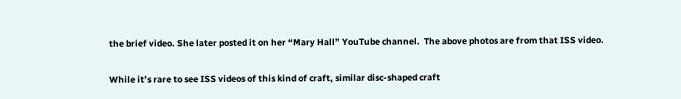the brief video. She later posted it on her “Mary Hall” YouTube channel.  The above photos are from that ISS video.

While it’s rare to see ISS videos of this kind of craft, similar disc-shaped craft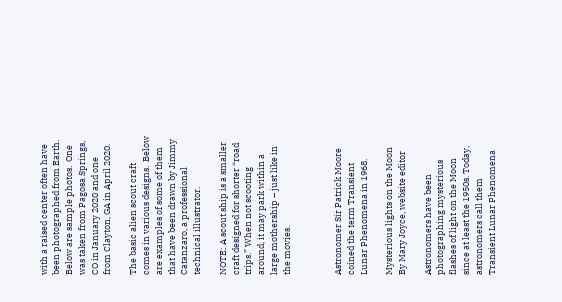with a raised center often have been photographed from Earth. Below are sample photos.  One was taken from Pagosa Springs, CO in January 2020 and one from Clayton, GA in April 2020.

The basic alien scout craft comes in various designs.  Below are examples of some of them that have been drawn by Jimmy Catanzaro, a professional technical illustrator.

NOTE: A scout ship is a smaller craft designed for shorter “road trips.” When not scooting around, it may park within a large mothership – just like in the movies.



Astronomer Sir Patrick Moore coined the term Transient Lunar Phenomena in 1968.

Mysterious lights on the Moon
By Mary Joyce, website editor

Astronomers have been photographing mysterious flashes of light on the Moon since at least the 1950s. Today, astronomers call them Transient Lunar Phenomena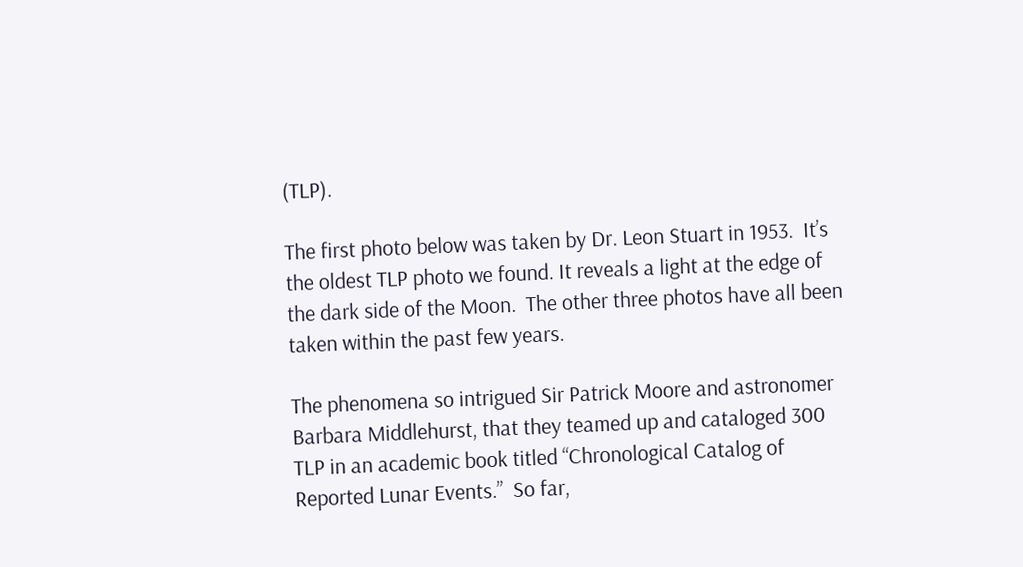(TLP).

The first photo below was taken by Dr. Leon Stuart in 1953.  It’s the oldest TLP photo we found. It reveals a light at the edge of the dark side of the Moon.  The other three photos have all been taken within the past few years.

The phenomena so intrigued Sir Patrick Moore and astronomer Barbara Middlehurst, that they teamed up and cataloged 300 TLP in an academic book titled “Chronological Catalog of Reported Lunar Events.”  So far,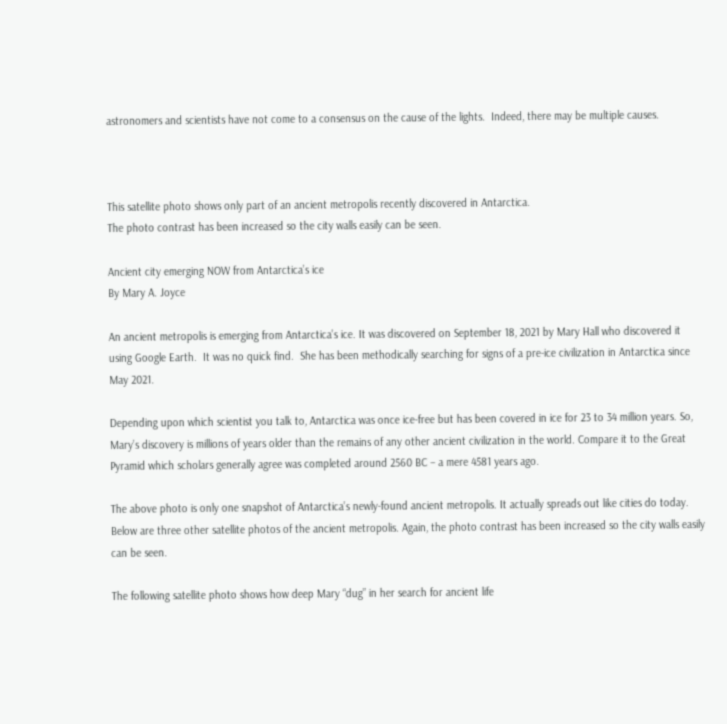astronomers and scientists have not come to a consensus on the cause of the lights.  Indeed, there may be multiple causes.



This satellite photo shows only part of an ancient metropolis recently discovered in Antarctica.
The photo contrast has been increased so the city walls easily can be seen.

Ancient city emerging NOW from Antarctica’s ice
By Mary A. Joyce

An ancient metropolis is emerging from Antarctica’s ice. It was discovered on September 18, 2021 by Mary Hall who discovered it using Google Earth.  It was no quick find.  She has been methodically searching for signs of a pre-ice civilization in Antarctica since May 2021.

Depending upon which scientist you talk to, Antarctica was once ice-free but has been covered in ice for 23 to 34 million years. So, Mary’s discovery is millions of years older than the remains of any other ancient civilization in the world. Compare it to the Great Pyramid which scholars generally agree was completed around 2560 BC – a mere 4581 years ago.

The above photo is only one snapshot of Antarctica’s newly-found ancient metropolis. It actually spreads out like cities do today.  Below are three other satellite photos of the ancient metropolis. Again, the photo contrast has been increased so the city walls easily can be seen.

The following satellite photo shows how deep Mary “dug” in her search for ancient life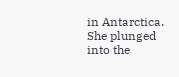in Antarctica.  She plunged into the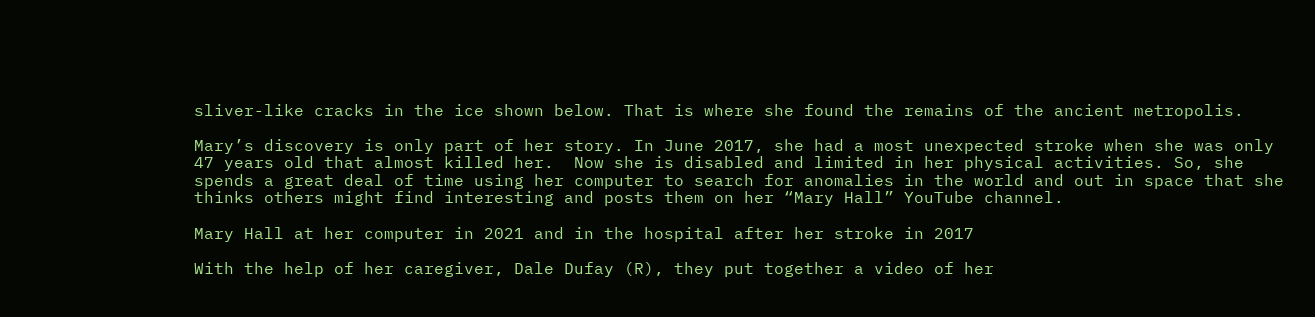sliver-like cracks in the ice shown below. That is where she found the remains of the ancient metropolis.

Mary’s discovery is only part of her story. In June 2017, she had a most unexpected stroke when she was only 47 years old that almost killed her.  Now she is disabled and limited in her physical activities. So, she spends a great deal of time using her computer to search for anomalies in the world and out in space that she thinks others might find interesting and posts them on her “Mary Hall” YouTube channel.

Mary Hall at her computer in 2021 and in the hospital after her stroke in 2017

With the help of her caregiver, Dale Dufay (R), they put together a video of her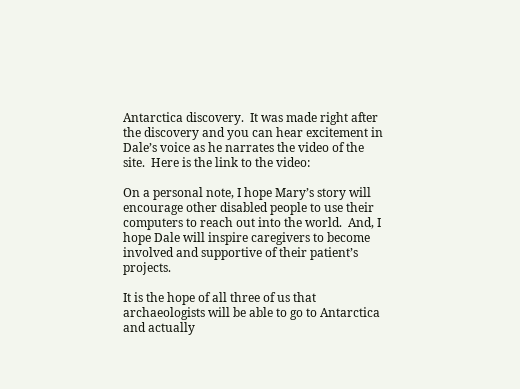Antarctica discovery.  It was made right after the discovery and you can hear excitement in Dale’s voice as he narrates the video of the site.  Here is the link to the video:

On a personal note, I hope Mary’s story will encourage other disabled people to use their computers to reach out into the world.  And, I hope Dale will inspire caregivers to become involved and supportive of their patient’s projects.

It is the hope of all three of us that archaeologists will be able to go to Antarctica and actually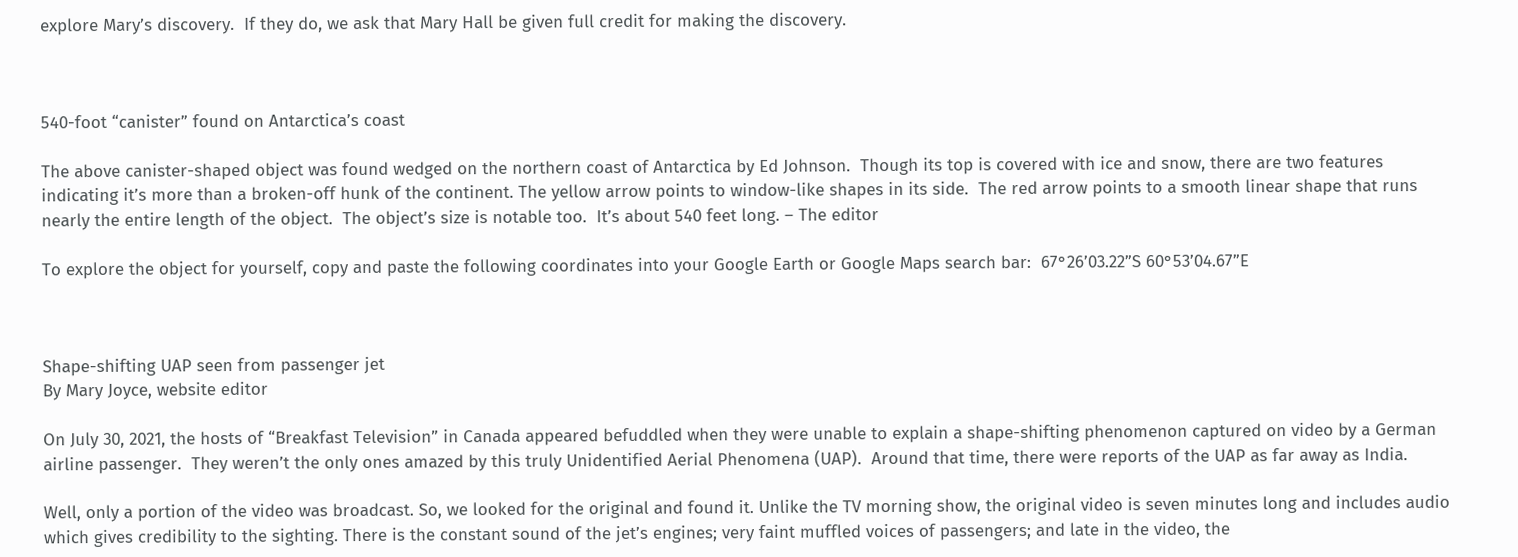explore Mary’s discovery.  If they do, we ask that Mary Hall be given full credit for making the discovery.



540-foot “canister” found on Antarctica’s coast

The above canister-shaped object was found wedged on the northern coast of Antarctica by Ed Johnson.  Though its top is covered with ice and snow, there are two features indicating it’s more than a broken-off hunk of the continent. The yellow arrow points to window-like shapes in its side.  The red arrow points to a smooth linear shape that runs nearly the entire length of the object.  The object’s size is notable too.  It’s about 540 feet long. – The editor

To explore the object for yourself, copy and paste the following coordinates into your Google Earth or Google Maps search bar:  67°26’03.22”S 60°53’04.67”E



Shape-shifting UAP seen from passenger jet
By Mary Joyce, website editor

On July 30, 2021, the hosts of “Breakfast Television” in Canada appeared befuddled when they were unable to explain a shape-shifting phenomenon captured on video by a German airline passenger.  They weren’t the only ones amazed by this truly Unidentified Aerial Phenomena (UAP).  Around that time, there were reports of the UAP as far away as India.

Well, only a portion of the video was broadcast. So, we looked for the original and found it. Unlike the TV morning show, the original video is seven minutes long and includes audio which gives credibility to the sighting. There is the constant sound of the jet’s engines; very faint muffled voices of passengers; and late in the video, the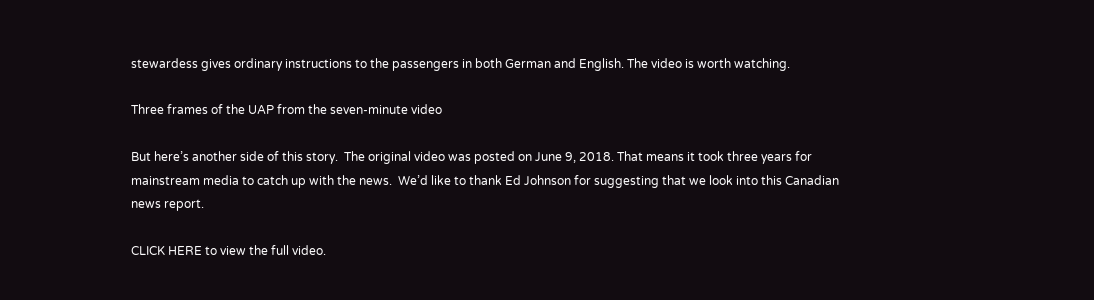stewardess gives ordinary instructions to the passengers in both German and English. The video is worth watching.

Three frames of the UAP from the seven-minute video

But here’s another side of this story.  The original video was posted on June 9, 2018. That means it took three years for mainstream media to catch up with the news.  We’d like to thank Ed Johnson for suggesting that we look into this Canadian news report.

CLICK HERE to view the full video.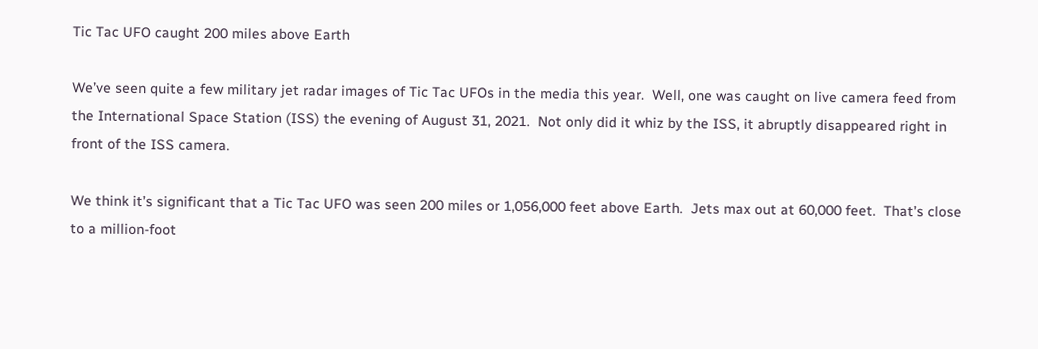Tic Tac UFO caught 200 miles above Earth

We’ve seen quite a few military jet radar images of Tic Tac UFOs in the media this year.  Well, one was caught on live camera feed from the International Space Station (ISS) the evening of August 31, 2021.  Not only did it whiz by the ISS, it abruptly disappeared right in front of the ISS camera.

We think it’s significant that a Tic Tac UFO was seen 200 miles or 1,056,000 feet above Earth.  Jets max out at 60,000 feet.  That’s close to a million-foot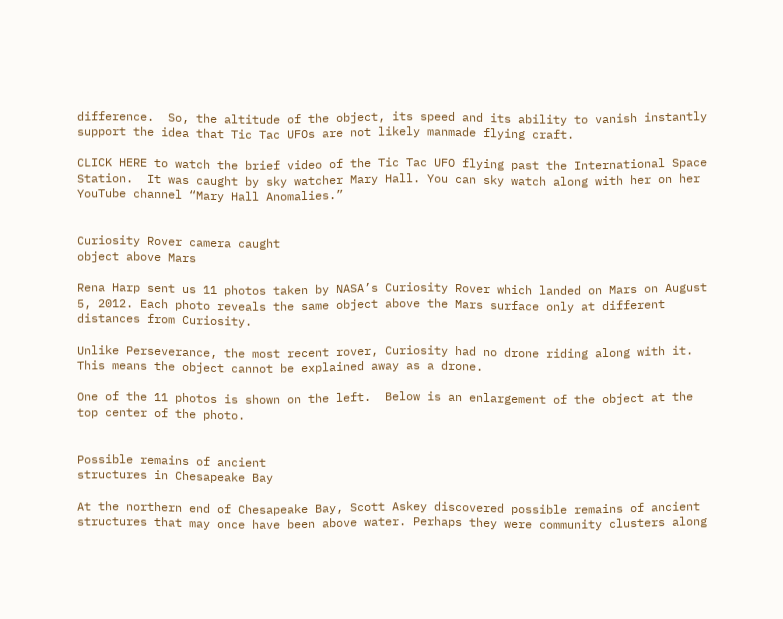difference.  So, the altitude of the object, its speed and its ability to vanish instantly support the idea that Tic Tac UFOs are not likely manmade flying craft.

CLICK HERE to watch the brief video of the Tic Tac UFO flying past the International Space Station.  It was caught by sky watcher Mary Hall. You can sky watch along with her on her YouTube channel “Mary Hall Anomalies.”


Curiosity Rover camera caught
object above Mars

Rena Harp sent us 11 photos taken by NASA’s Curiosity Rover which landed on Mars on August 5, 2012. Each photo reveals the same object above the Mars surface only at different distances from Curiosity.

Unlike Perseverance, the most recent rover, Curiosity had no drone riding along with it.  This means the object cannot be explained away as a drone.

One of the 11 photos is shown on the left.  Below is an enlargement of the object at the top center of the photo.


Possible remains of ancient
structures in Chesapeake Bay

At the northern end of Chesapeake Bay, Scott Askey discovered possible remains of ancient structures that may once have been above water. Perhaps they were community clusters along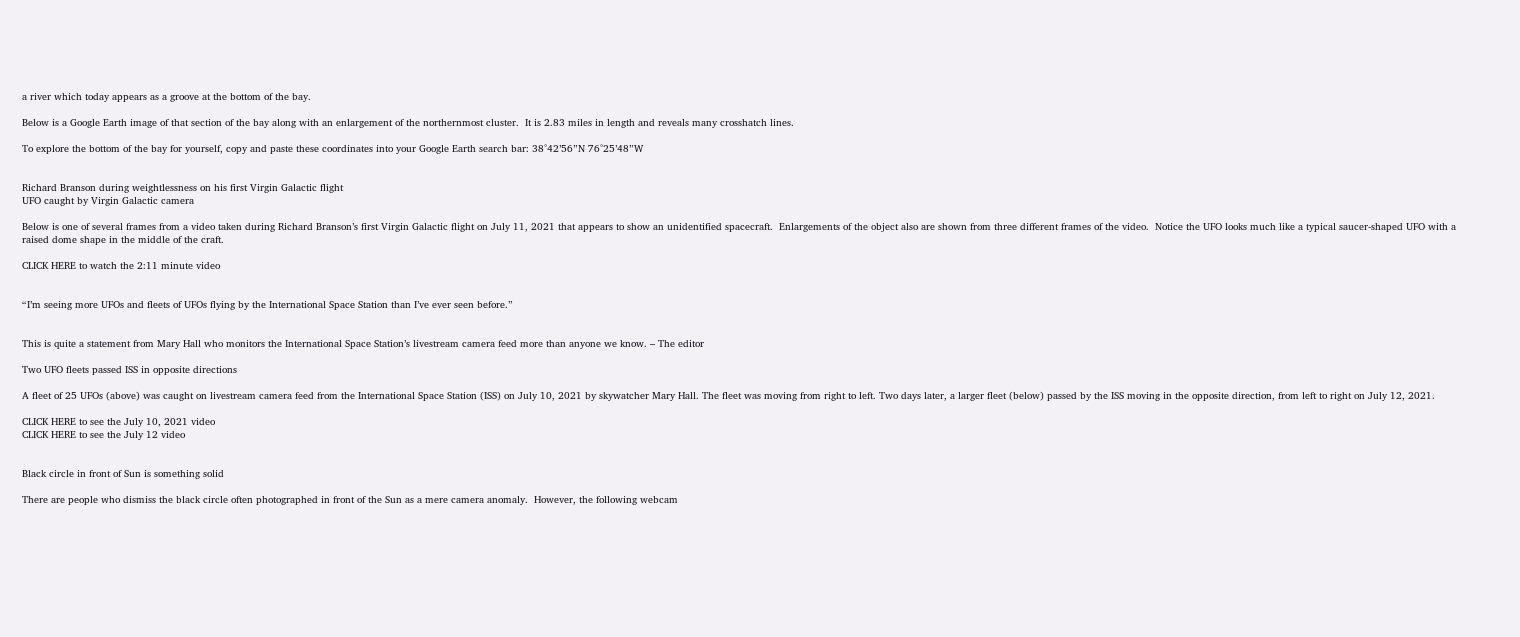a river which today appears as a groove at the bottom of the bay.

Below is a Google Earth image of that section of the bay along with an enlargement of the northernmost cluster.  It is 2.83 miles in length and reveals many crosshatch lines.

To explore the bottom of the bay for yourself, copy and paste these coordinates into your Google Earth search bar: 38°42’56”N 76°25’48”W


Richard Branson during weightlessness on his first Virgin Galactic flight
UFO caught by Virgin Galactic camera

Below is one of several frames from a video taken during Richard Branson’s first Virgin Galactic flight on July 11, 2021 that appears to show an unidentified spacecraft.  Enlargements of the object also are shown from three different frames of the video.  Notice the UFO looks much like a typical saucer-shaped UFO with a raised dome shape in the middle of the craft.

CLICK HERE to watch the 2:11 minute video


“I’m seeing more UFOs and fleets of UFOs flying by the International Space Station than I’ve ever seen before.”


This is quite a statement from Mary Hall who monitors the International Space Station’s livestream camera feed more than anyone we know. – The editor

Two UFO fleets passed ISS in opposite directions

A fleet of 25 UFOs (above) was caught on livestream camera feed from the International Space Station (ISS) on July 10, 2021 by skywatcher Mary Hall. The fleet was moving from right to left. Two days later, a larger fleet (below) passed by the ISS moving in the opposite direction, from left to right on July 12, 2021.

CLICK HERE to see the July 10, 2021 video
CLICK HERE to see the July 12 video


Black circle in front of Sun is something solid

There are people who dismiss the black circle often photographed in front of the Sun as a mere camera anomaly.  However, the following webcam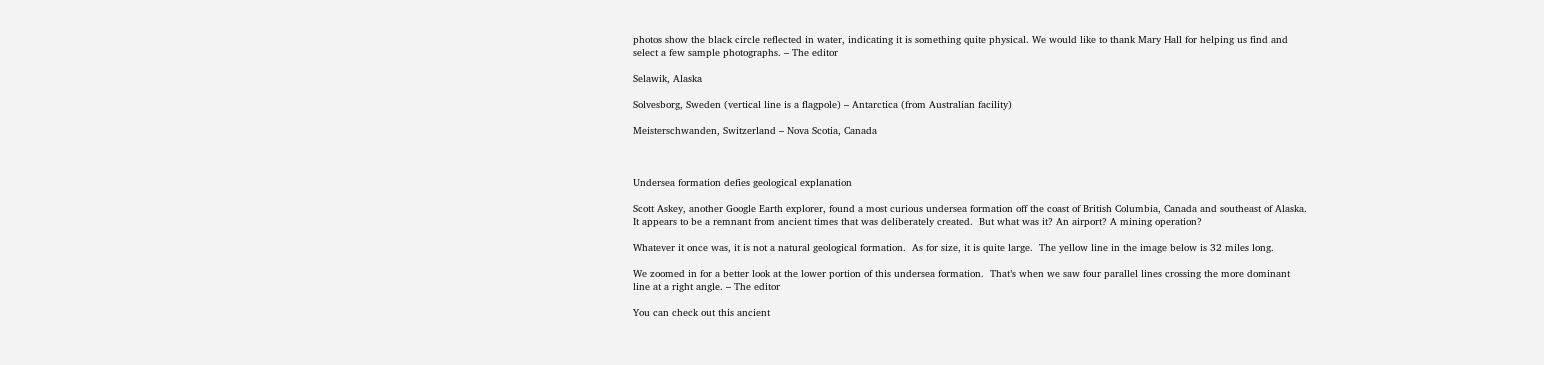photos show the black circle reflected in water, indicating it is something quite physical. We would like to thank Mary Hall for helping us find and select a few sample photographs. – The editor

Selawik, Alaska

Solvesborg, Sweden (vertical line is a flagpole) – Antarctica (from Australian facility)

Meisterschwanden, Switzerland – Nova Scotia, Canada



Undersea formation defies geological explanation

Scott Askey, another Google Earth explorer, found a most curious undersea formation off the coast of British Columbia, Canada and southeast of Alaska.   It appears to be a remnant from ancient times that was deliberately created.  But what was it? An airport? A mining operation?

Whatever it once was, it is not a natural geological formation.  As for size, it is quite large.  The yellow line in the image below is 32 miles long.

We zoomed in for a better look at the lower portion of this undersea formation.  That’s when we saw four parallel lines crossing the more dominant line at a right angle. – The editor

You can check out this ancient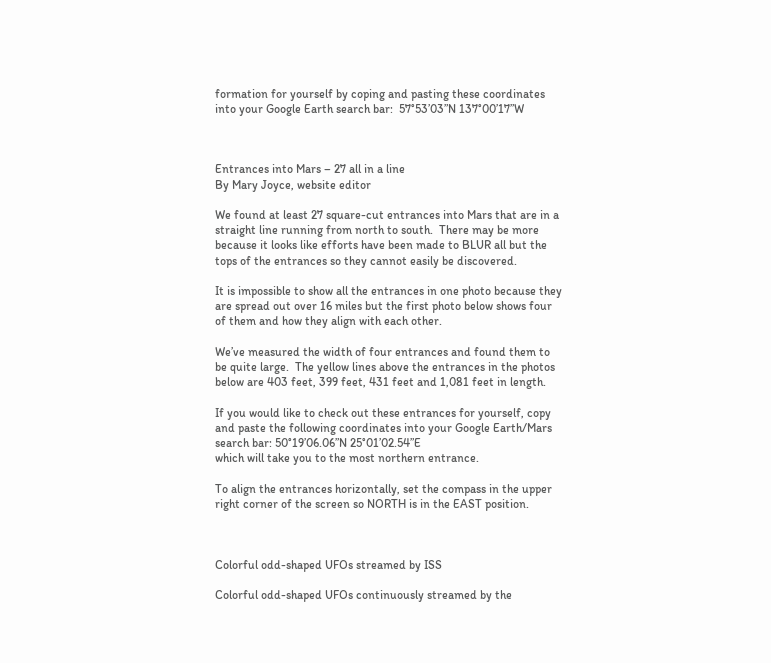formation for yourself by coping and pasting these coordinates into your Google Earth search bar:  57°53’03”N 137°00’17”W



Entrances into Mars – 27 all in a line
By Mary Joyce, website editor

We found at least 27 square-cut entrances into Mars that are in a straight line running from north to south.  There may be more because it looks like efforts have been made to BLUR all but the tops of the entrances so they cannot easily be discovered.

It is impossible to show all the entrances in one photo because they are spread out over 16 miles but the first photo below shows four of them and how they align with each other.

We’ve measured the width of four entrances and found them to be quite large.  The yellow lines above the entrances in the photos below are 403 feet, 399 feet, 431 feet and 1,081 feet in length.

If you would like to check out these entrances for yourself, copy and paste the following coordinates into your Google Earth/Mars search bar: 50°19’06.06”N 25°01’02.54”E
which will take you to the most northern entrance.

To align the entrances horizontally, set the compass in the upper right corner of the screen so NORTH is in the EAST position.



Colorful odd-shaped UFOs streamed by ISS

Colorful odd-shaped UFOs continuously streamed by the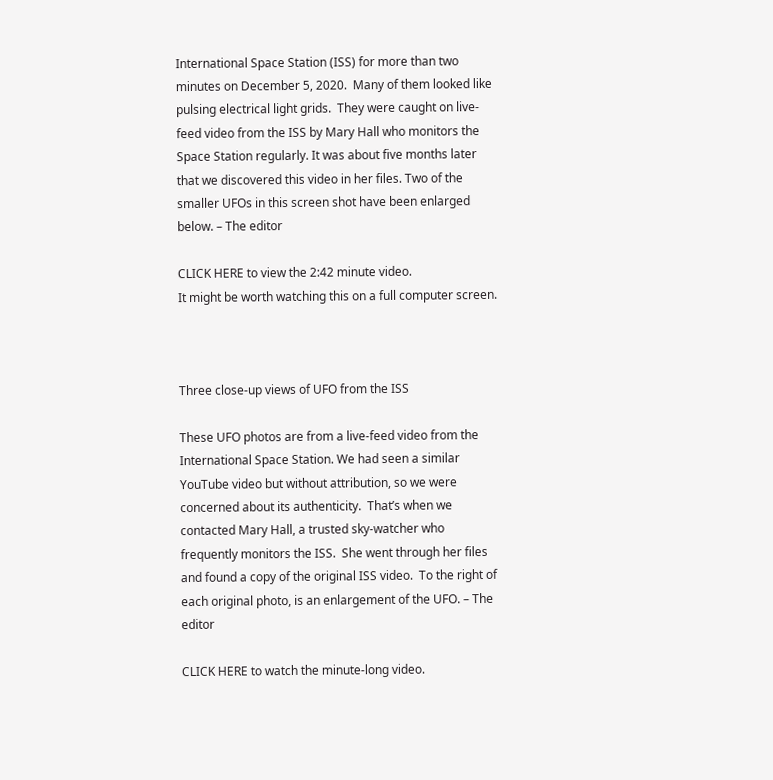International Space Station (ISS) for more than two minutes on December 5, 2020.  Many of them looked like pulsing electrical light grids.  They were caught on live-feed video from the ISS by Mary Hall who monitors the Space Station regularly. It was about five months later that we discovered this video in her files. Two of the smaller UFOs in this screen shot have been enlarged below. – The editor

CLICK HERE to view the 2:42 minute video.
It might be worth watching this on a full computer screen.



Three close-up views of UFO from the ISS

These UFO photos are from a live-feed video from the International Space Station. We had seen a similar YouTube video but without attribution, so we were concerned about its authenticity.  That’s when we contacted Mary Hall, a trusted sky-watcher who frequently monitors the ISS.  She went through her files and found a copy of the original ISS video.  To the right of each original photo, is an enlargement of the UFO. – The editor

CLICK HERE to watch the minute-long video.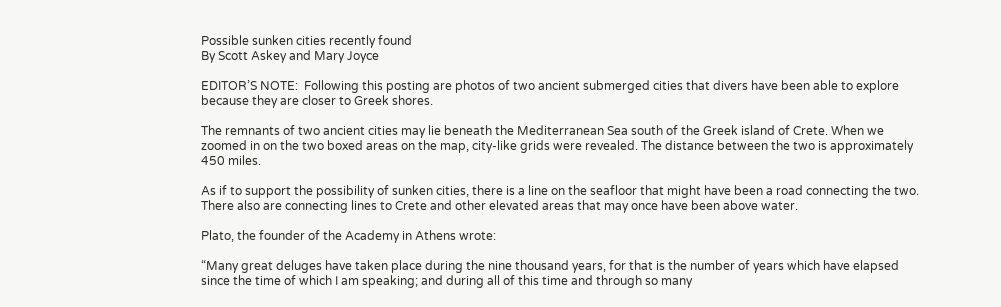Possible sunken cities recently found
By Scott Askey and Mary Joyce

EDITOR’S NOTE:  Following this posting are photos of two ancient submerged cities that divers have been able to explore because they are closer to Greek shores.

The remnants of two ancient cities may lie beneath the Mediterranean Sea south of the Greek island of Crete. When we zoomed in on the two boxed areas on the map, city-like grids were revealed. The distance between the two is approximately 450 miles.

As if to support the possibility of sunken cities, there is a line on the seafloor that might have been a road connecting the two. There also are connecting lines to Crete and other elevated areas that may once have been above water.

Plato, the founder of the Academy in Athens wrote:

“Many great deluges have taken place during the nine thousand years, for that is the number of years which have elapsed since the time of which I am speaking; and during all of this time and through so many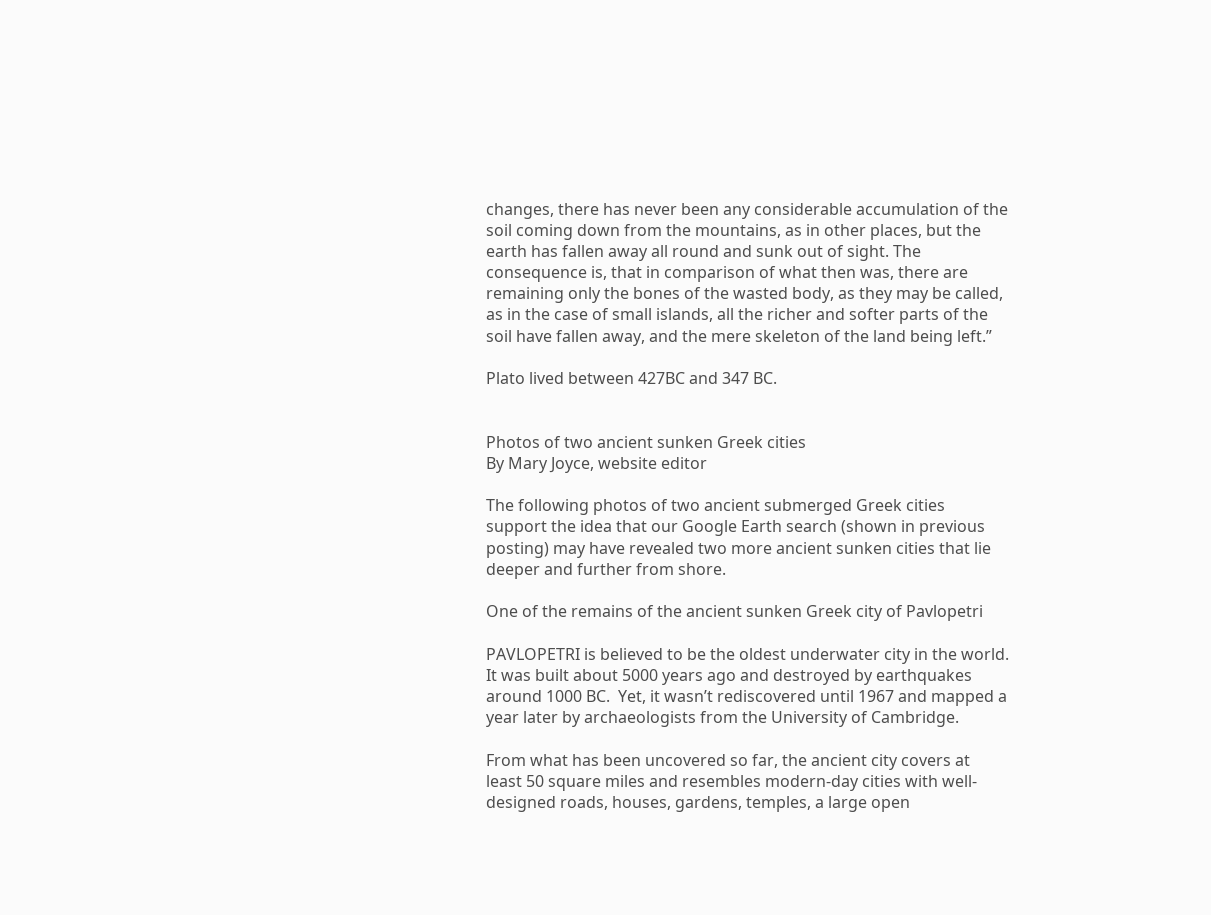changes, there has never been any considerable accumulation of the soil coming down from the mountains, as in other places, but the earth has fallen away all round and sunk out of sight. The consequence is, that in comparison of what then was, there are remaining only the bones of the wasted body, as they may be called, as in the case of small islands, all the richer and softer parts of the soil have fallen away, and the mere skeleton of the land being left.”

Plato lived between 427BC and 347 BC.


Photos of two ancient sunken Greek cities
By Mary Joyce, website editor

The following photos of two ancient submerged Greek cities support the idea that our Google Earth search (shown in previous posting) may have revealed two more ancient sunken cities that lie deeper and further from shore.

One of the remains of the ancient sunken Greek city of Pavlopetri

PAVLOPETRI is believed to be the oldest underwater city in the world.  It was built about 5000 years ago and destroyed by earthquakes around 1000 BC.  Yet, it wasn’t rediscovered until 1967 and mapped a year later by archaeologists from the University of Cambridge.

From what has been uncovered so far, the ancient city covers at least 50 square miles and resembles modern-day cities with well-designed roads, houses, gardens, temples, a large open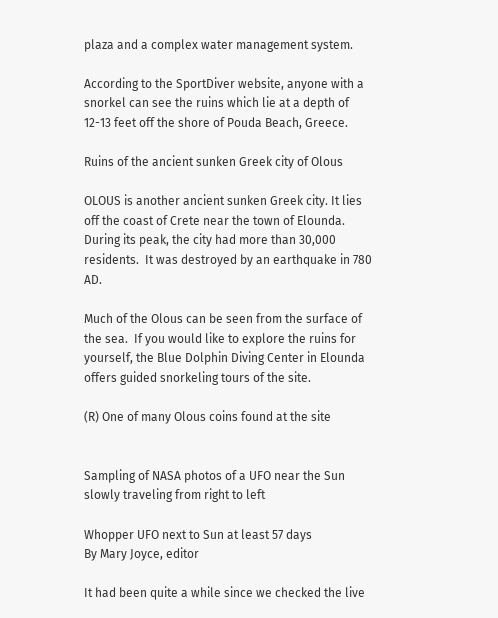plaza and a complex water management system.

According to the SportDiver website, anyone with a snorkel can see the ruins which lie at a depth of 12-13 feet off the shore of Pouda Beach, Greece.

Ruins of the ancient sunken Greek city of Olous

OLOUS is another ancient sunken Greek city. It lies off the coast of Crete near the town of Elounda. During its peak, the city had more than 30,000 residents.  It was destroyed by an earthquake in 780 AD.

Much of the Olous can be seen from the surface of the sea.  If you would like to explore the ruins for yourself, the Blue Dolphin Diving Center in Elounda offers guided snorkeling tours of the site.

(R) One of many Olous coins found at the site


Sampling of NASA photos of a UFO near the Sun slowly traveling from right to left

Whopper UFO next to Sun at least 57 days
By Mary Joyce, editor

It had been quite a while since we checked the live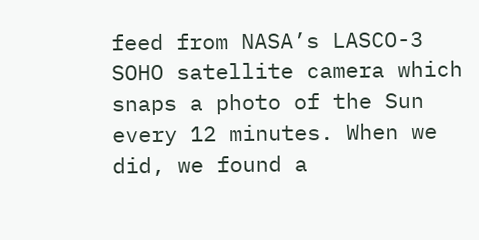feed from NASA’s LASCO-3 SOHO satellite camera which snaps a photo of the Sun every 12 minutes. When we did, we found a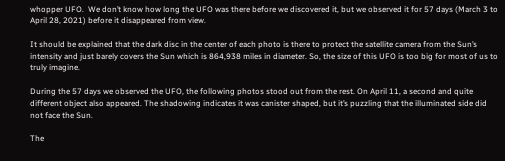whopper UFO.  We don’t know how long the UFO was there before we discovered it, but we observed it for 57 days (March 3 to April 28, 2021) before it disappeared from view.

It should be explained that the dark disc in the center of each photo is there to protect the satellite camera from the Sun’s intensity and just barely covers the Sun which is 864,938 miles in diameter. So, the size of this UFO is too big for most of us to truly imagine.

During the 57 days we observed the UFO, the following photos stood out from the rest. On April 11, a second and quite different object also appeared. The shadowing indicates it was canister shaped, but it’s puzzling that the illuminated side did not face the Sun.

The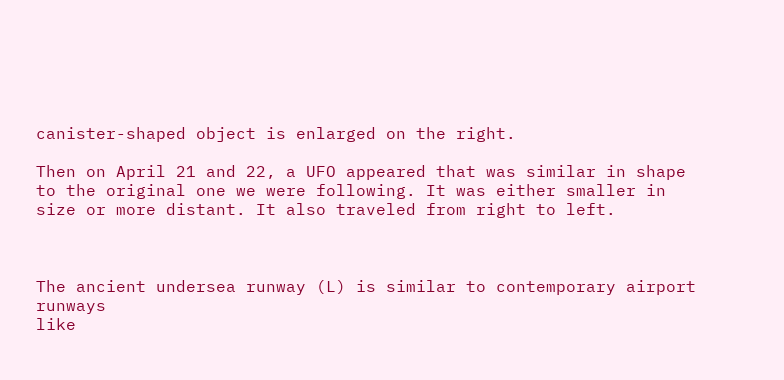canister-shaped object is enlarged on the right.

Then on April 21 and 22, a UFO appeared that was similar in shape to the original one we were following. It was either smaller in size or more distant. It also traveled from right to left.



The ancient undersea runway (L) is similar to contemporary airport runways
like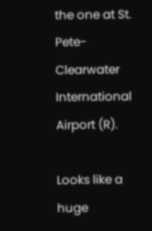the one at St. Pete-Clearwater International Airport (R).

Looks like a huge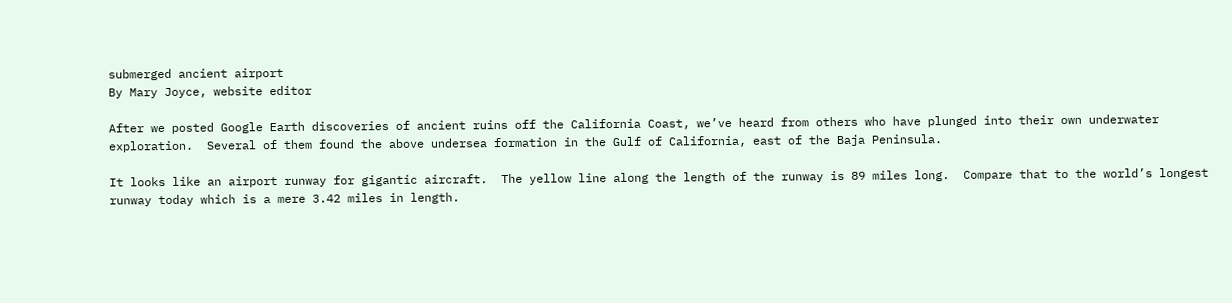submerged ancient airport
By Mary Joyce, website editor

After we posted Google Earth discoveries of ancient ruins off the California Coast, we’ve heard from others who have plunged into their own underwater exploration.  Several of them found the above undersea formation in the Gulf of California, east of the Baja Peninsula.

It looks like an airport runway for gigantic aircraft.  The yellow line along the length of the runway is 89 miles long.  Compare that to the world’s longest runway today which is a mere 3.42 miles in length.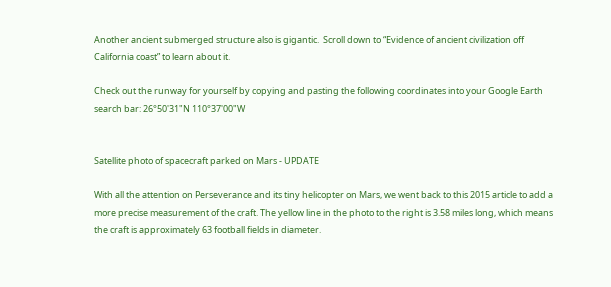Another ancient submerged structure also is gigantic.  Scroll down to “Evidence of ancient civilization off California coast” to learn about it.

Check out the runway for yourself by copying and pasting the following coordinates into your Google Earth search bar: 26°50'31"N 110°37'00"W


Satellite photo of spacecraft parked on Mars - UPDATE

With all the attention on Perseverance and its tiny helicopter on Mars, we went back to this 2015 article to add a more precise measurement of the craft. The yellow line in the photo to the right is 3.58 miles long, which means the craft is approximately 63 football fields in diameter.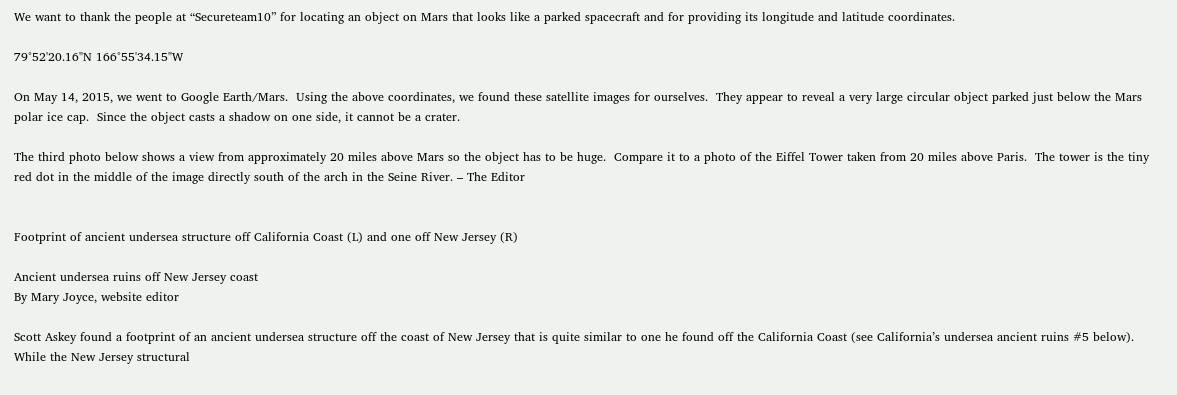We want to thank the people at “Secureteam10” for locating an object on Mars that looks like a parked spacecraft and for providing its longitude and latitude coordinates.

79°52'20.16"N 166°55'34.15"W

On May 14, 2015, we went to Google Earth/Mars.  Using the above coordinates, we found these satellite images for ourselves.  They appear to reveal a very large circular object parked just below the Mars polar ice cap.  Since the object casts a shadow on one side, it cannot be a crater.

The third photo below shows a view from approximately 20 miles above Mars so the object has to be huge.  Compare it to a photo of the Eiffel Tower taken from 20 miles above Paris.  The tower is the tiny red dot in the middle of the image directly south of the arch in the Seine River. – The Editor


Footprint of ancient undersea structure off California Coast (L) and one off New Jersey (R)

Ancient undersea ruins off New Jersey coast
By Mary Joyce, website editor

Scott Askey found a footprint of an ancient undersea structure off the coast of New Jersey that is quite similar to one he found off the California Coast (see California’s undersea ancient ruins #5 below). While the New Jersey structural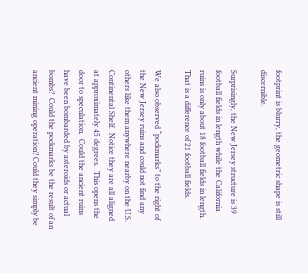footprint is blurry, the geometric shape is still discernible.

Surprisingly, the New Jersey structure is 39 football fields in length while the California ruins is only about 18 football fields in length. That is a difference of 21 football fields.

We also observed “pockmarks” to the right of the New Jersey ruins and could not find any others like them anywhere nearby on the U.S. Continental Shelf.  Notice they are all aligned at approximately 45 degrees.  This opens the door to speculation.  Could the ancient ruins have been bombarded by asteroids or actual bombs?  Could the pockmarks be the result of an ancient mining operation? Could they simply be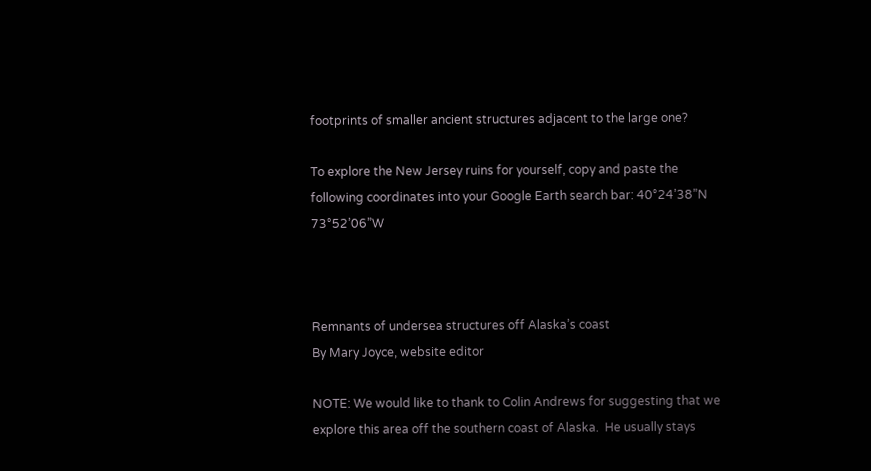footprints of smaller ancient structures adjacent to the large one?

To explore the New Jersey ruins for yourself, copy and paste the following coordinates into your Google Earth search bar: 40°24’38”N 73°52’06”W



Remnants of undersea structures off Alaska’s coast
By Mary Joyce, website editor

NOTE: We would like to thank to Colin Andrews for suggesting that we explore this area off the southern coast of Alaska.  He usually stays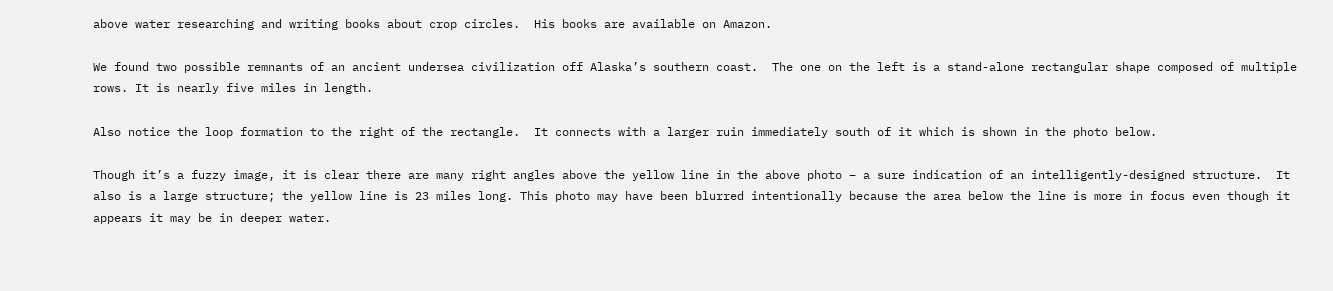above water researching and writing books about crop circles.  His books are available on Amazon.

We found two possible remnants of an ancient undersea civilization off Alaska’s southern coast.  The one on the left is a stand-alone rectangular shape composed of multiple rows. It is nearly five miles in length.

Also notice the loop formation to the right of the rectangle.  It connects with a larger ruin immediately south of it which is shown in the photo below.

Though it’s a fuzzy image, it is clear there are many right angles above the yellow line in the above photo – a sure indication of an intelligently-designed structure.  It also is a large structure; the yellow line is 23 miles long. This photo may have been blurred intentionally because the area below the line is more in focus even though it appears it may be in deeper water.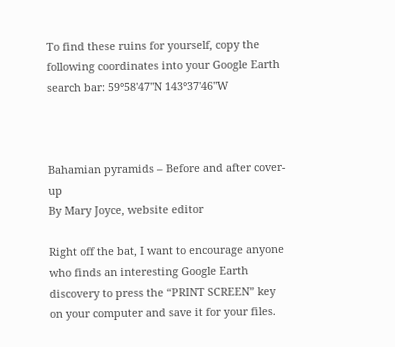To find these ruins for yourself, copy the following coordinates into your Google Earth search bar: 59°58'47"N 143°37'46"W



Bahamian pyramids – Before and after cover-up
By Mary Joyce, website editor

Right off the bat, I want to encourage anyone who finds an interesting Google Earth discovery to press the “PRINT SCREEN” key on your computer and save it for your files.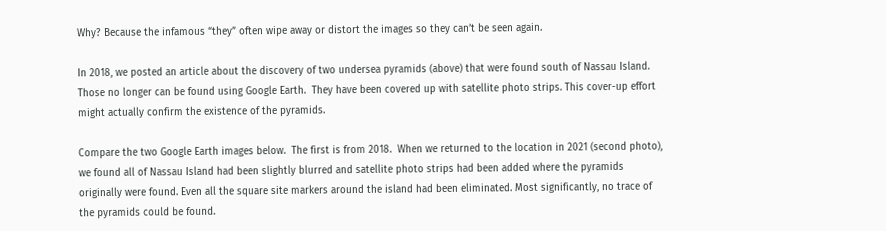Why? Because the infamous “they” often wipe away or distort the images so they can’t be seen again.

In 2018, we posted an article about the discovery of two undersea pyramids (above) that were found south of Nassau Island.  Those no longer can be found using Google Earth.  They have been covered up with satellite photo strips. This cover-up effort might actually confirm the existence of the pyramids.

Compare the two Google Earth images below.  The first is from 2018.  When we returned to the location in 2021 (second photo), we found all of Nassau Island had been slightly blurred and satellite photo strips had been added where the pyramids originally were found. Even all the square site markers around the island had been eliminated. Most significantly, no trace of the pyramids could be found.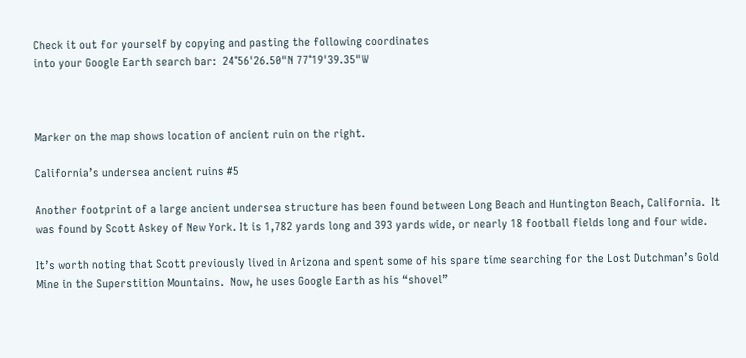Check it out for yourself by copying and pasting the following coordinates
into your Google Earth search bar:  24°56'26.50"N 77°19'39.35"W



Marker on the map shows location of ancient ruin on the right.

California’s undersea ancient ruins #5

Another footprint of a large ancient undersea structure has been found between Long Beach and Huntington Beach, California.  It was found by Scott Askey of New York. It is 1,782 yards long and 393 yards wide, or nearly 18 football fields long and four wide.

It’s worth noting that Scott previously lived in Arizona and spent some of his spare time searching for the Lost Dutchman’s Gold Mine in the Superstition Mountains.  Now, he uses Google Earth as his “shovel”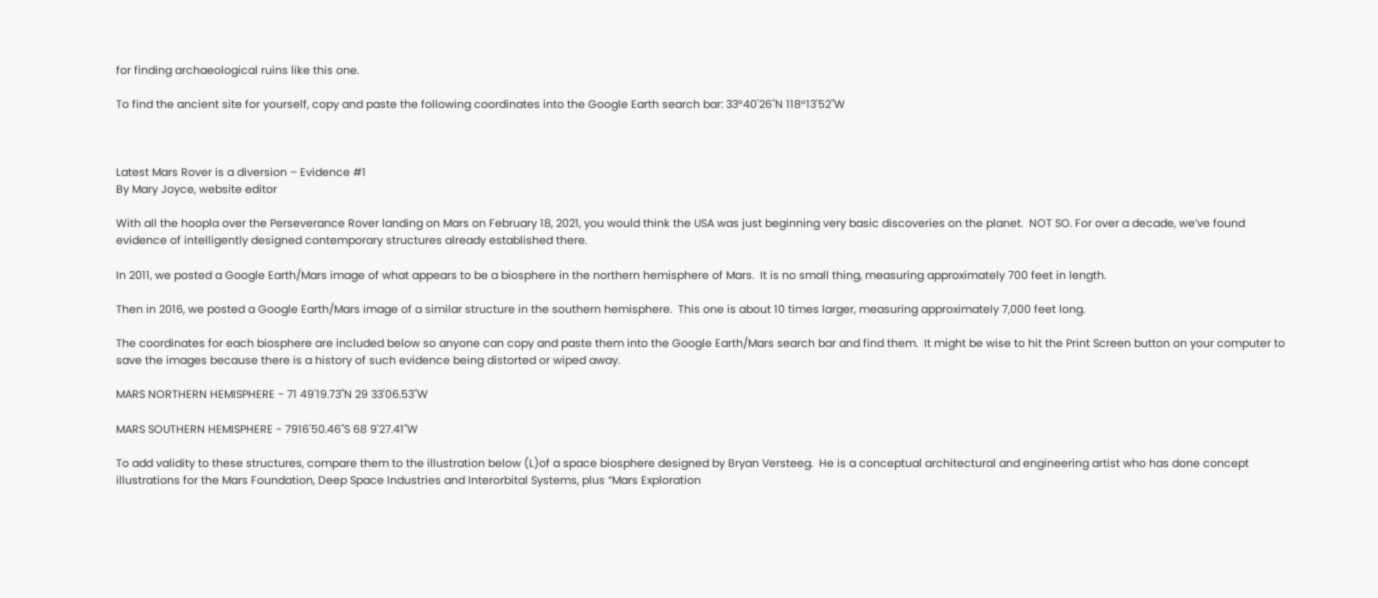for finding archaeological ruins like this one.

To find the ancient site for yourself, copy and paste the following coordinates into the Google Earth search bar: 33°40'26"N 118°13'52"W



Latest Mars Rover is a diversion – Evidence #1
By Mary Joyce, website editor

With all the hoopla over the Perseverance Rover landing on Mars on February 18, 2021, you would think the USA was just beginning very basic discoveries on the planet.  NOT SO. For over a decade, we’ve found evidence of intelligently designed contemporary structures already established there.

In 2011, we posted a Google Earth/Mars image of what appears to be a biosphere in the northern hemisphere of Mars.  It is no small thing, measuring approximately 700 feet in length.

Then in 2016, we posted a Google Earth/Mars image of a similar structure in the southern hemisphere.  This one is about 10 times larger, measuring approximately 7,000 feet long.

The coordinates for each biosphere are included below so anyone can copy and paste them into the Google Earth/Mars search bar and find them.  It might be wise to hit the Print Screen button on your computer to save the images because there is a history of such evidence being distorted or wiped away.

MARS NORTHERN HEMISPHERE - 71 49'19.73"N 29 33'06.53"W

MARS SOUTHERN HEMISPHERE - 7916'50.46"S 68 9'27.41"W

To add validity to these structures, compare them to the illustration below (L)of a space biosphere designed by Bryan Versteeg.  He is a conceptual architectural and engineering artist who has done concept illustrations for the Mars Foundation, Deep Space Industries and Interorbital Systems, plus “Mars Exploration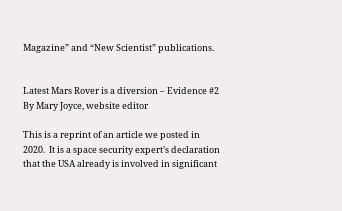Magazine” and “New Scientist” publications.


Latest Mars Rover is a diversion – Evidence #2
By Mary Joyce, website editor

This is a reprint of an article we posted in 2020.  It is a space security expert’s declaration that the USA already is involved in significant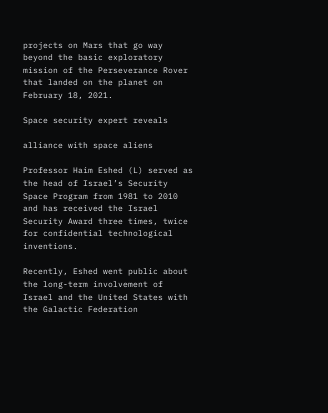projects on Mars that go way beyond the basic exploratory mission of the Perseverance Rover that landed on the planet on February 18, 2021.

Space security expert reveals

alliance with space aliens

Professor Haim Eshed (L) served as the head of Israel’s Security Space Program from 1981 to 2010 and has received the Israel Security Award three times, twice for confidential technological inventions.

Recently, Eshed went public about the long-term involvement of Israel and the United States with the Galactic Federation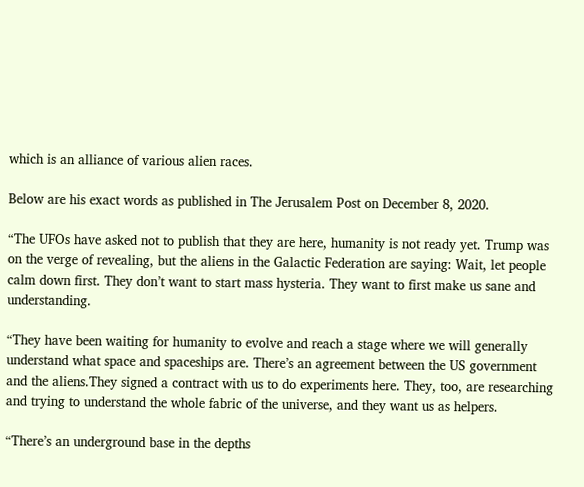which is an alliance of various alien races.

Below are his exact words as published in The Jerusalem Post on December 8, 2020.

“The UFOs have asked not to publish that they are here, humanity is not ready yet. Trump was on the verge of revealing, but the aliens in the Galactic Federation are saying: Wait, let people calm down first. They don’t want to start mass hysteria. They want to first make us sane and understanding.

“They have been waiting for humanity to evolve and reach a stage where we will generally understand what space and spaceships are. There’s an agreement between the US government and the aliens.They signed a contract with us to do experiments here. They, too, are researching and trying to understand the whole fabric of the universe, and they want us as helpers.

“There’s an underground base in the depths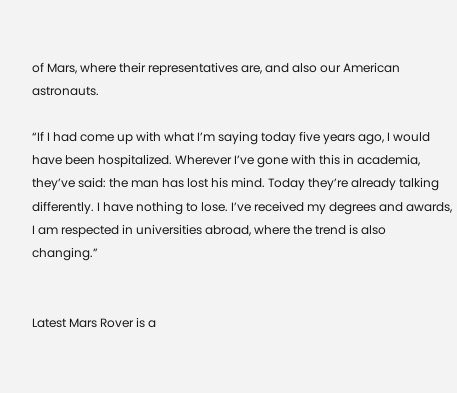of Mars, where their representatives are, and also our American astronauts.

“If I had come up with what I’m saying today five years ago, I would have been hospitalized. Wherever I’ve gone with this in academia, they’ve said: the man has lost his mind. Today they’re already talking differently. I have nothing to lose. I’ve received my degrees and awards, I am respected in universities abroad, where the trend is also changing.”


Latest Mars Rover is a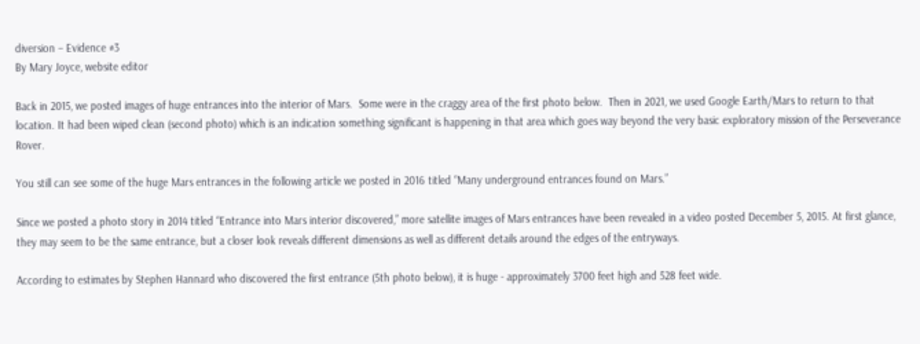diversion – Evidence #3
By Mary Joyce, website editor

Back in 2015, we posted images of huge entrances into the interior of Mars.  Some were in the craggy area of the first photo below.  Then in 2021, we used Google Earth/Mars to return to that location. It had been wiped clean (second photo) which is an indication something significant is happening in that area which goes way beyond the very basic exploratory mission of the Perseverance Rover.

You still can see some of the huge Mars entrances in the following article we posted in 2016 titled “Many underground entrances found on Mars.”

Since we posted a photo story in 2014 titled “Entrance into Mars interior discovered,” more satellite images of Mars entrances have been revealed in a video posted December 5, 2015. At first glance, they may seem to be the same entrance, but a closer look reveals different dimensions as well as different details around the edges of the entryways.

According to estimates by Stephen Hannard who discovered the first entrance (5th photo below), it is huge - approximately 3700 feet high and 528 feet wide.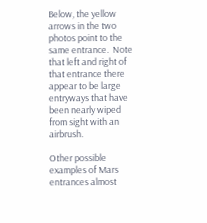Below, the yellow arrows in the two photos point to the same entrance.  Note that left and right of that entrance there appear to be large entryways that have been nearly wiped from sight with an airbrush.

Other possible examples of Mars entrances almost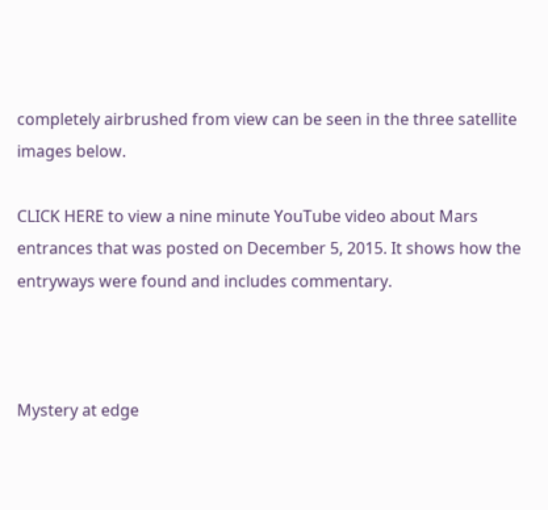completely airbrushed from view can be seen in the three satellite images below.

CLICK HERE to view a nine minute YouTube video about Mars entrances that was posted on December 5, 2015. It shows how the entryways were found and includes commentary.



Mystery at edge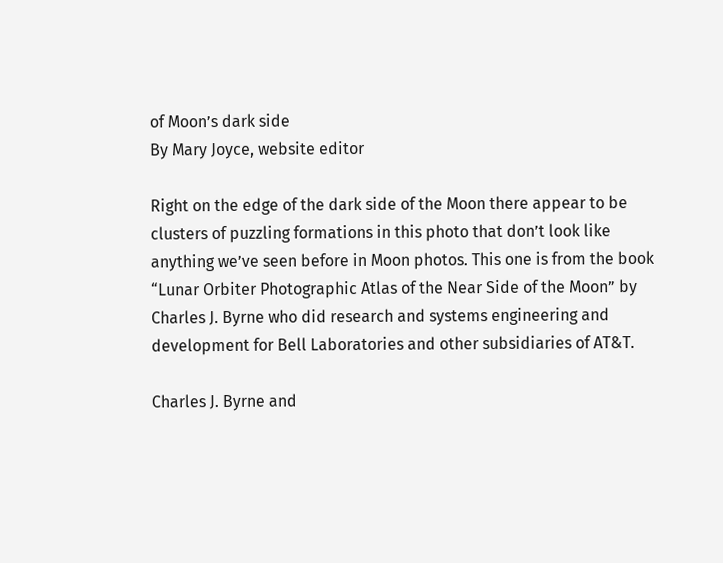of Moon’s dark side
By Mary Joyce, website editor

Right on the edge of the dark side of the Moon there appear to be clusters of puzzling formations in this photo that don’t look like anything we’ve seen before in Moon photos. This one is from the book “Lunar Orbiter Photographic Atlas of the Near Side of the Moon” by Charles J. Byrne who did research and systems engineering and development for Bell Laboratories and other subsidiaries of AT&T.

Charles J. Byrne and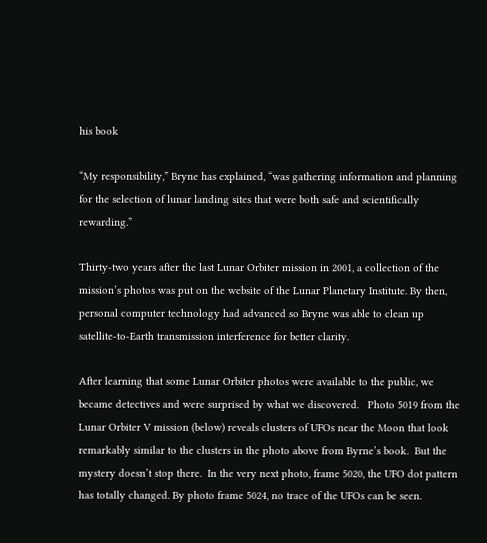his book

“My responsibility,” Bryne has explained, “was gathering information and planning for the selection of lunar landing sites that were both safe and scientifically rewarding.”

Thirty-two years after the last Lunar Orbiter mission in 2001, a collection of the mission’s photos was put on the website of the Lunar Planetary Institute. By then, personal computer technology had advanced so Bryne was able to clean up satellite-to-Earth transmission interference for better clarity.

After learning that some Lunar Orbiter photos were available to the public, we became detectives and were surprised by what we discovered.   Photo 5019 from the Lunar Orbiter V mission (below) reveals clusters of UFOs near the Moon that look remarkably similar to the clusters in the photo above from Byrne’s book.  But the mystery doesn’t stop there.  In the very next photo, frame 5020, the UFO dot pattern has totally changed. By photo frame 5024, no trace of the UFOs can be seen.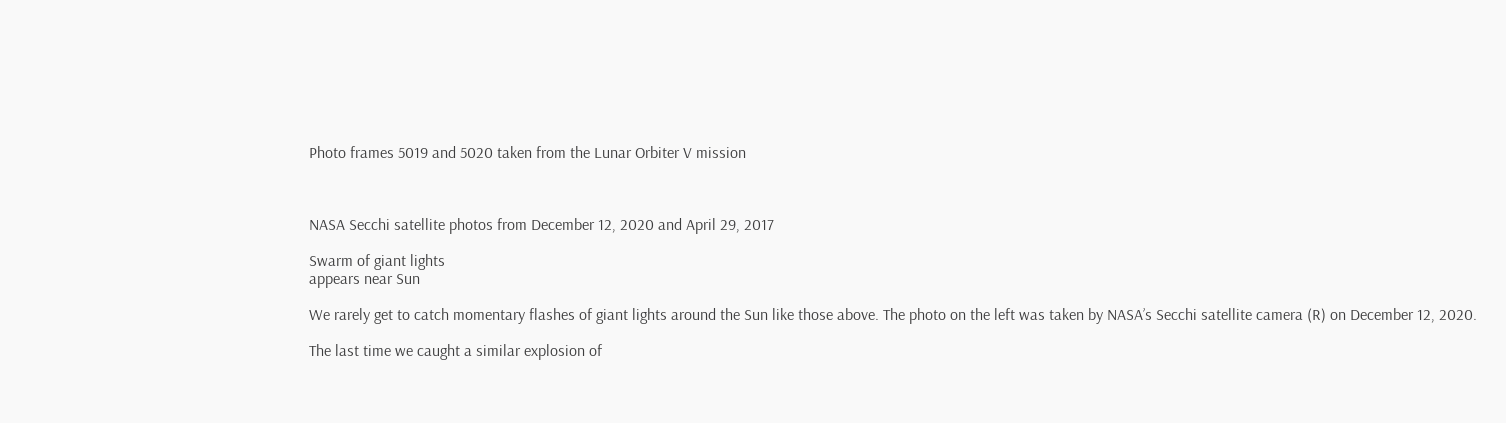Photo frames 5019 and 5020 taken from the Lunar Orbiter V mission



NASA Secchi satellite photos from December 12, 2020 and April 29, 2017

Swarm of giant lights
appears near Sun

We rarely get to catch momentary flashes of giant lights around the Sun like those above. The photo on the left was taken by NASA’s Secchi satellite camera (R) on December 12, 2020.

The last time we caught a similar explosion of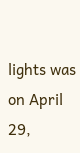lights was on April 29,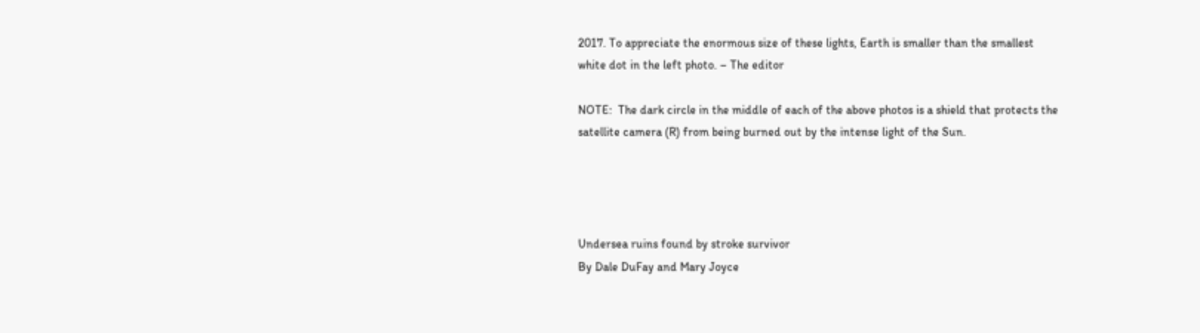2017. To appreciate the enormous size of these lights, Earth is smaller than the smallest white dot in the left photo. – The editor

NOTE:  The dark circle in the middle of each of the above photos is a shield that protects the satellite camera (R) from being burned out by the intense light of the Sun.




Undersea ruins found by stroke survivor
By Dale DuFay and Mary Joyce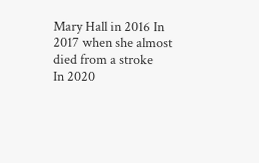Mary Hall in 2016 In 2017 when she almost died from a stroke
In 2020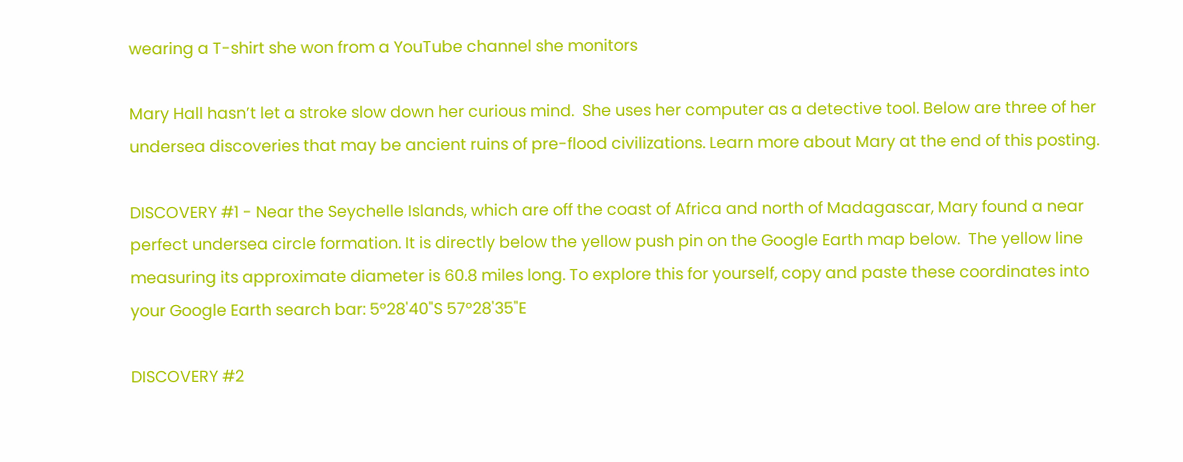wearing a T-shirt she won from a YouTube channel she monitors

Mary Hall hasn’t let a stroke slow down her curious mind.  She uses her computer as a detective tool. Below are three of her undersea discoveries that may be ancient ruins of pre-flood civilizations. Learn more about Mary at the end of this posting.

DISCOVERY #1 - Near the Seychelle Islands, which are off the coast of Africa and north of Madagascar, Mary found a near perfect undersea circle formation. It is directly below the yellow push pin on the Google Earth map below.  The yellow line measuring its approximate diameter is 60.8 miles long. To explore this for yourself, copy and paste these coordinates into your Google Earth search bar: 5°28'40"S 57°28'35"E

DISCOVERY #2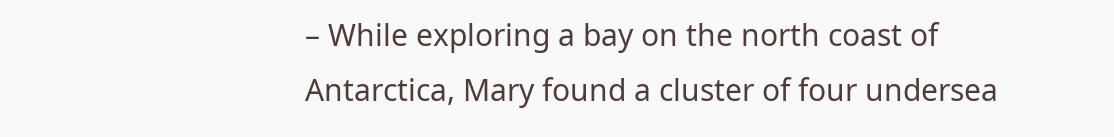– While exploring a bay on the north coast of Antarctica, Mary found a cluster of four undersea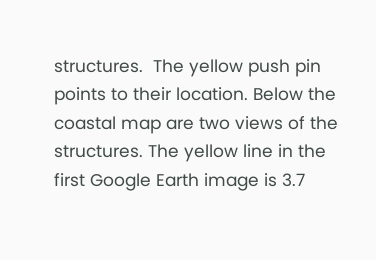structures.  The yellow push pin points to their location. Below the coastal map are two views of the structures. The yellow line in the first Google Earth image is 3.7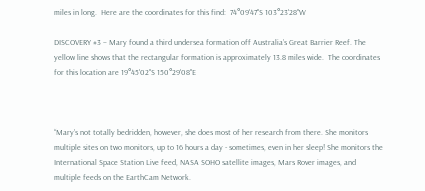miles in long.  Here are the coordinates for this find:  74°09'47"S 103°23'28"W

DISCOVERY #3 – Mary found a third undersea formation off Australia’s Great Barrier Reef. The yellow line shows that the rectangular formation is approximately 13.8 miles wide.  The coordinates for this location are 19°45'02"S 150°29'08"E



“Mary’s not totally bedridden, however, she does most of her research from there. She monitors multiple sites on two monitors, up to 16 hours a day - sometimes, even in her sleep! She monitors the International Space Station Live feed, NASA SOHO satellite images, Mars Rover images, and multiple feeds on the EarthCam Network.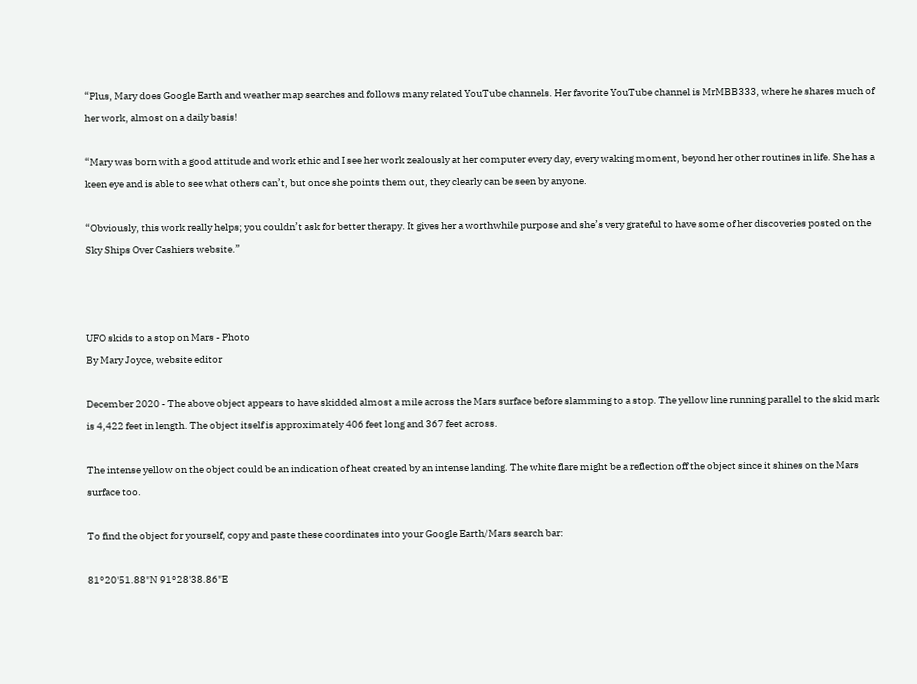“Plus, Mary does Google Earth and weather map searches and follows many related YouTube channels. Her favorite YouTube channel is MrMBB333, where he shares much of her work, almost on a daily basis!

“Mary was born with a good attitude and work ethic and I see her work zealously at her computer every day, every waking moment, beyond her other routines in life. She has a keen eye and is able to see what others can’t, but once she points them out, they clearly can be seen by anyone.

“Obviously, this work really helps; you couldn’t ask for better therapy. It gives her a worthwhile purpose and she’s very grateful to have some of her discoveries posted on the Sky Ships Over Cashiers website.”



UFO skids to a stop on Mars - Photo
By Mary Joyce, website editor

December 2020 - The above object appears to have skidded almost a mile across the Mars surface before slamming to a stop. The yellow line running parallel to the skid mark is 4,422 feet in length. The object itself is approximately 406 feet long and 367 feet across.

The intense yellow on the object could be an indication of heat created by an intense landing. The white flare might be a reflection off the object since it shines on the Mars surface too.

To find the object for yourself, copy and paste these coordinates into your Google Earth/Mars search bar:

81°20'51.88"N 91°28'38.86"E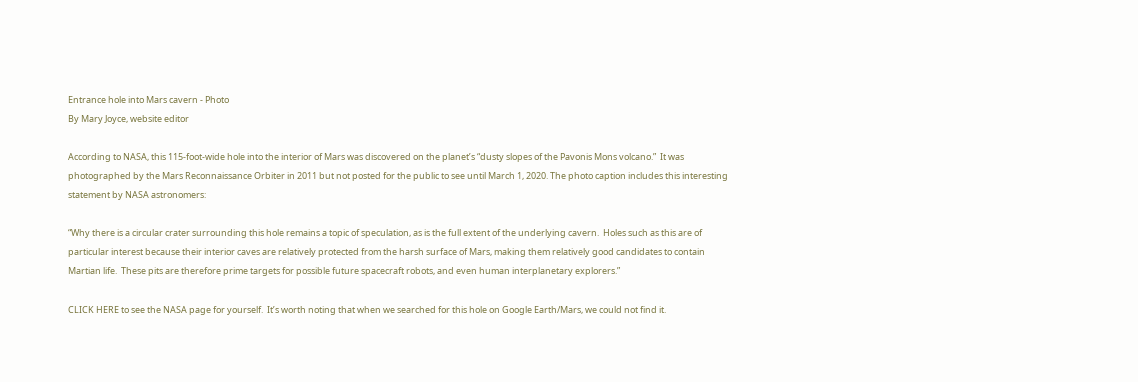Entrance hole into Mars cavern - Photo
By Mary Joyce, website editor

According to NASA, this 115-foot-wide hole into the interior of Mars was discovered on the planet’s “dusty slopes of the Pavonis Mons volcano.”  It was photographed by the Mars Reconnaissance Orbiter in 2011 but not posted for the public to see until March 1, 2020. The photo caption includes this interesting statement by NASA astronomers:

“Why there is a circular crater surrounding this hole remains a topic of speculation, as is the full extent of the underlying cavern.  Holes such as this are of particular interest because their interior caves are relatively protected from the harsh surface of Mars, making them relatively good candidates to contain Martian life.  These pits are therefore prime targets for possible future spacecraft robots, and even human interplanetary explorers.”

CLICK HERE to see the NASA page for yourself.  It’s worth noting that when we searched for this hole on Google Earth/Mars, we could not find it.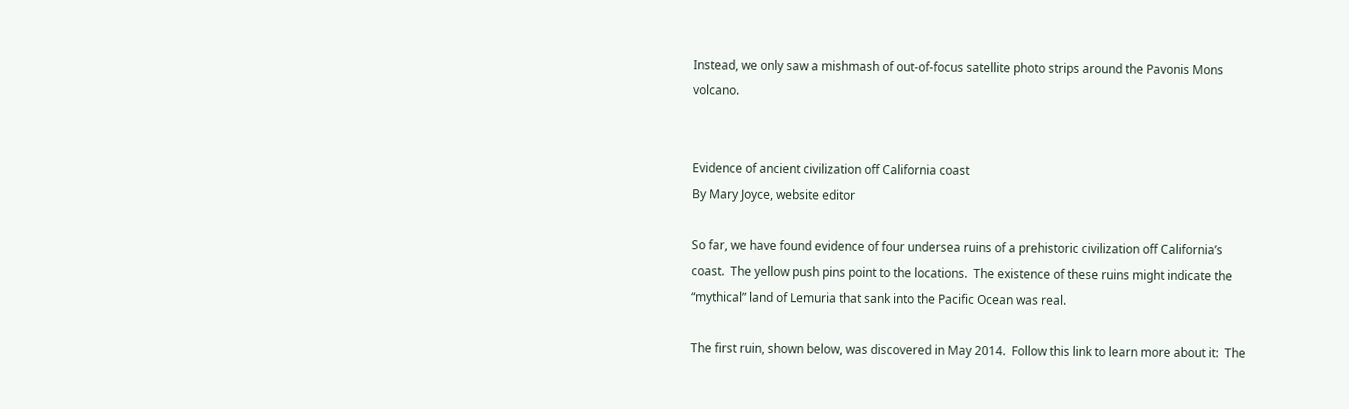Instead, we only saw a mishmash of out-of-focus satellite photo strips around the Pavonis Mons volcano.


Evidence of ancient civilization off California coast
By Mary Joyce, website editor

So far, we have found evidence of four undersea ruins of a prehistoric civilization off California’s coast.  The yellow push pins point to the locations.  The existence of these ruins might indicate the “mythical” land of Lemuria that sank into the Pacific Ocean was real.

The first ruin, shown below, was discovered in May 2014.  Follow this link to learn more about it:  The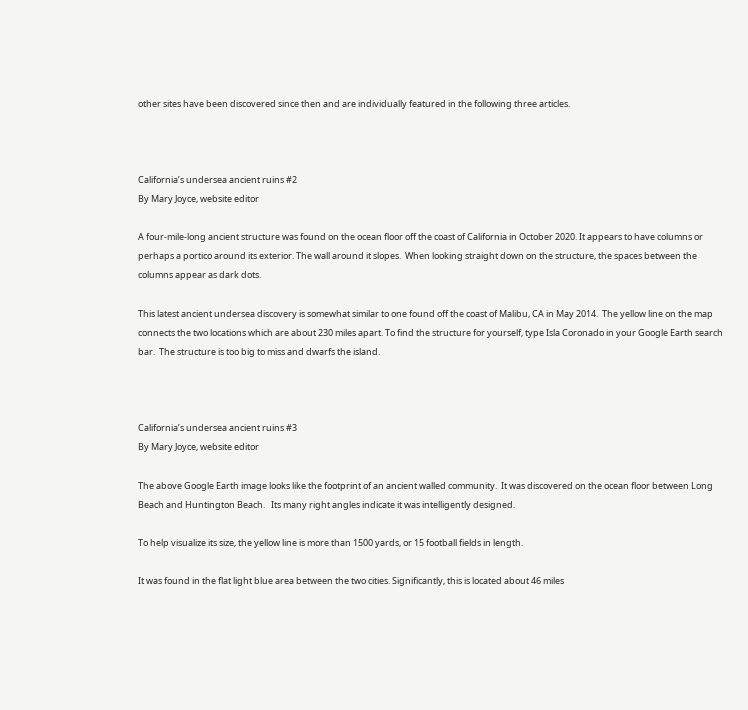other sites have been discovered since then and are individually featured in the following three articles.



California’s undersea ancient ruins #2
By Mary Joyce, website editor

A four-mile-long ancient structure was found on the ocean floor off the coast of California in October 2020. It appears to have columns or perhaps a portico around its exterior. The wall around it slopes.  When looking straight down on the structure, the spaces between the columns appear as dark dots.

This latest ancient undersea discovery is somewhat similar to one found off the coast of Malibu, CA in May 2014.  The yellow line on the map connects the two locations which are about 230 miles apart. To find the structure for yourself, type Isla Coronado in your Google Earth search bar.  The structure is too big to miss and dwarfs the island.



California’s undersea ancient ruins #3
By Mary Joyce, website editor

The above Google Earth image looks like the footprint of an ancient walled community.  It was discovered on the ocean floor between Long Beach and Huntington Beach.   Its many right angles indicate it was intelligently designed.

To help visualize its size, the yellow line is more than 1500 yards, or 15 football fields in length.

It was found in the flat light blue area between the two cities. Significantly, this is located about 46 miles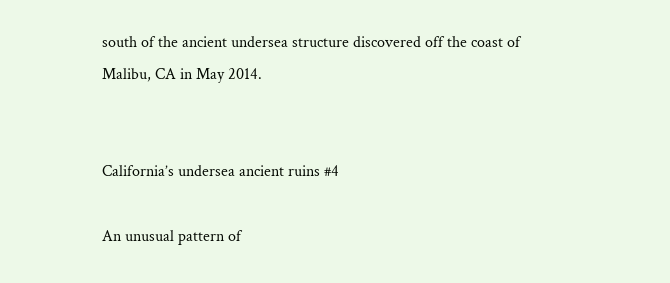south of the ancient undersea structure discovered off the coast of Malibu, CA in May 2014.


California’s undersea ancient ruins #4

An unusual pattern of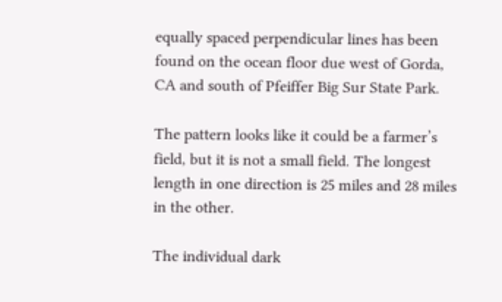equally spaced perpendicular lines has been found on the ocean floor due west of Gorda, CA and south of Pfeiffer Big Sur State Park.

The pattern looks like it could be a farmer’s field, but it is not a small field. The longest length in one direction is 25 miles and 28 miles in the other.

The individual dark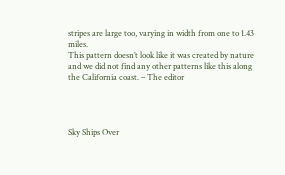stripes are large too, varying in width from one to 1.43 miles.
This pattern doesn’t look like it was created by nature and we did not find any other patterns like this along the California coast. – The editor




Sky Ships Over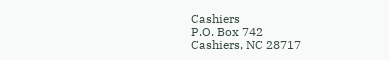Cashiers
P.O. Box 742
Cashiers, NC 28717